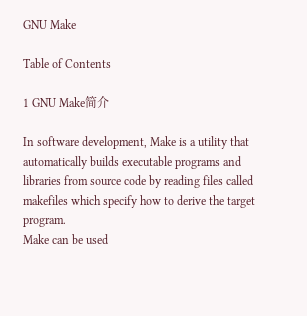GNU Make

Table of Contents

1 GNU Make简介

In software development, Make is a utility that automatically builds executable programs and libraries from source code by reading files called makefiles which specify how to derive the target program.
Make can be used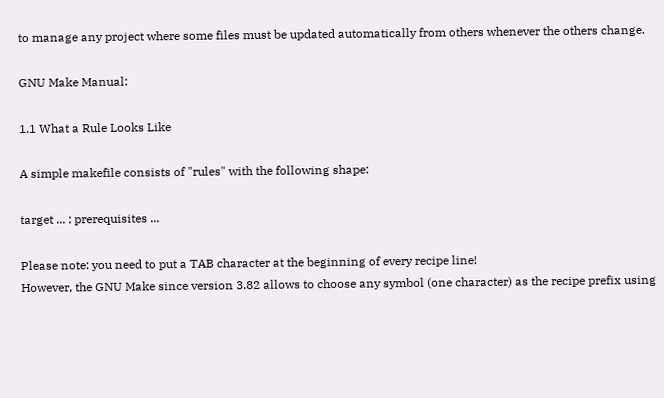to manage any project where some files must be updated automatically from others whenever the others change.

GNU Make Manual:

1.1 What a Rule Looks Like

A simple makefile consists of "rules" with the following shape:

target ... : prerequisites ...

Please note: you need to put a TAB character at the beginning of every recipe line!
However, the GNU Make since version 3.82 allows to choose any symbol (one character) as the recipe prefix using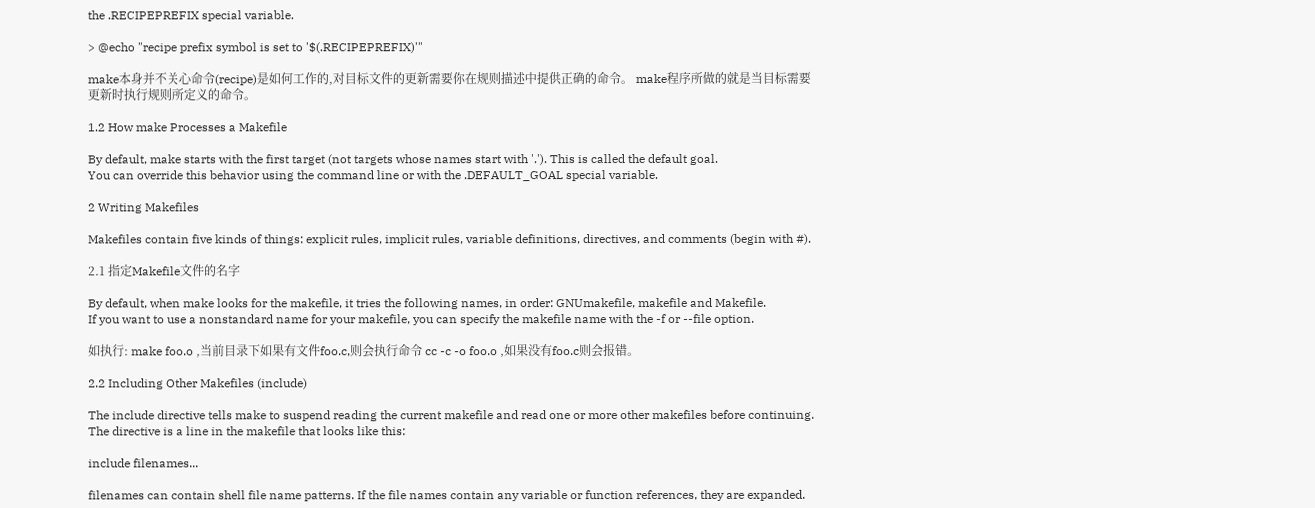the .RECIPEPREFIX special variable.

> @echo "recipe prefix symbol is set to '$(.RECIPEPREFIX)'"

make本身并不关心命令(recipe)是如何工作的,对目标文件的更新需要你在规则描述中提供正确的命令。 make程序所做的就是当目标需要更新时执行规则所定义的命令。

1.2 How make Processes a Makefile

By default, make starts with the first target (not targets whose names start with '.'). This is called the default goal.
You can override this behavior using the command line or with the .DEFAULT_GOAL special variable.

2 Writing Makefiles

Makefiles contain five kinds of things: explicit rules, implicit rules, variable definitions, directives, and comments (begin with #).

2.1 指定Makefile文件的名字

By default, when make looks for the makefile, it tries the following names, in order: GNUmakefile, makefile and Makefile.
If you want to use a nonstandard name for your makefile, you can specify the makefile name with the -f or --file option.

如执行: make foo.o ,当前目录下如果有文件foo.c,则会执行命令 cc -c -o foo.o ,如果没有foo.c则会报错。

2.2 Including Other Makefiles (include)

The include directive tells make to suspend reading the current makefile and read one or more other makefiles before continuing.
The directive is a line in the makefile that looks like this:

include filenames...

filenames can contain shell file name patterns. If the file names contain any variable or function references, they are expanded.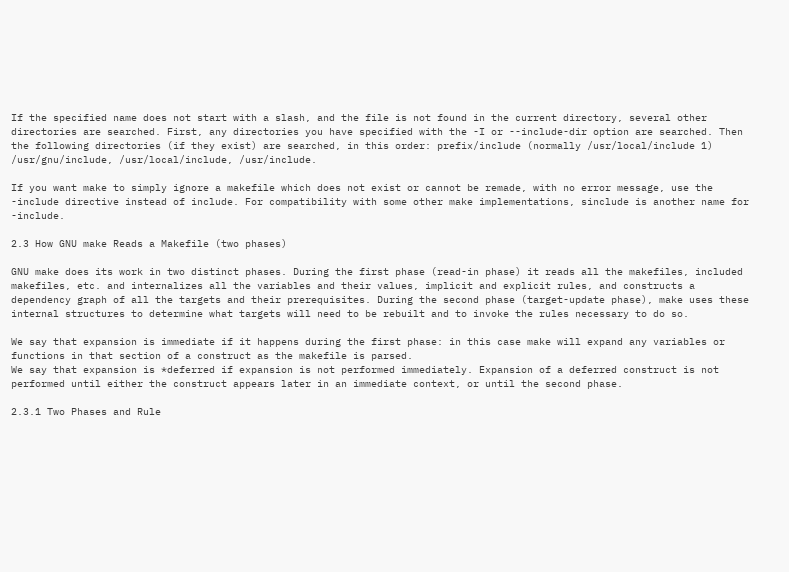If the specified name does not start with a slash, and the file is not found in the current directory, several other directories are searched. First, any directories you have specified with the -I or --include-dir option are searched. Then the following directories (if they exist) are searched, in this order: prefix/include (normally /usr/local/include 1) /usr/gnu/include, /usr/local/include, /usr/include.

If you want make to simply ignore a makefile which does not exist or cannot be remade, with no error message, use the -include directive instead of include. For compatibility with some other make implementations, sinclude is another name for -include.

2.3 How GNU make Reads a Makefile (two phases)

GNU make does its work in two distinct phases. During the first phase (read-in phase) it reads all the makefiles, included makefiles, etc. and internalizes all the variables and their values, implicit and explicit rules, and constructs a dependency graph of all the targets and their prerequisites. During the second phase (target-update phase), make uses these internal structures to determine what targets will need to be rebuilt and to invoke the rules necessary to do so.

We say that expansion is immediate if it happens during the first phase: in this case make will expand any variables or functions in that section of a construct as the makefile is parsed.
We say that expansion is *deferred if expansion is not performed immediately. Expansion of a deferred construct is not performed until either the construct appears later in an immediate context, or until the second phase.

2.3.1 Two Phases and Rule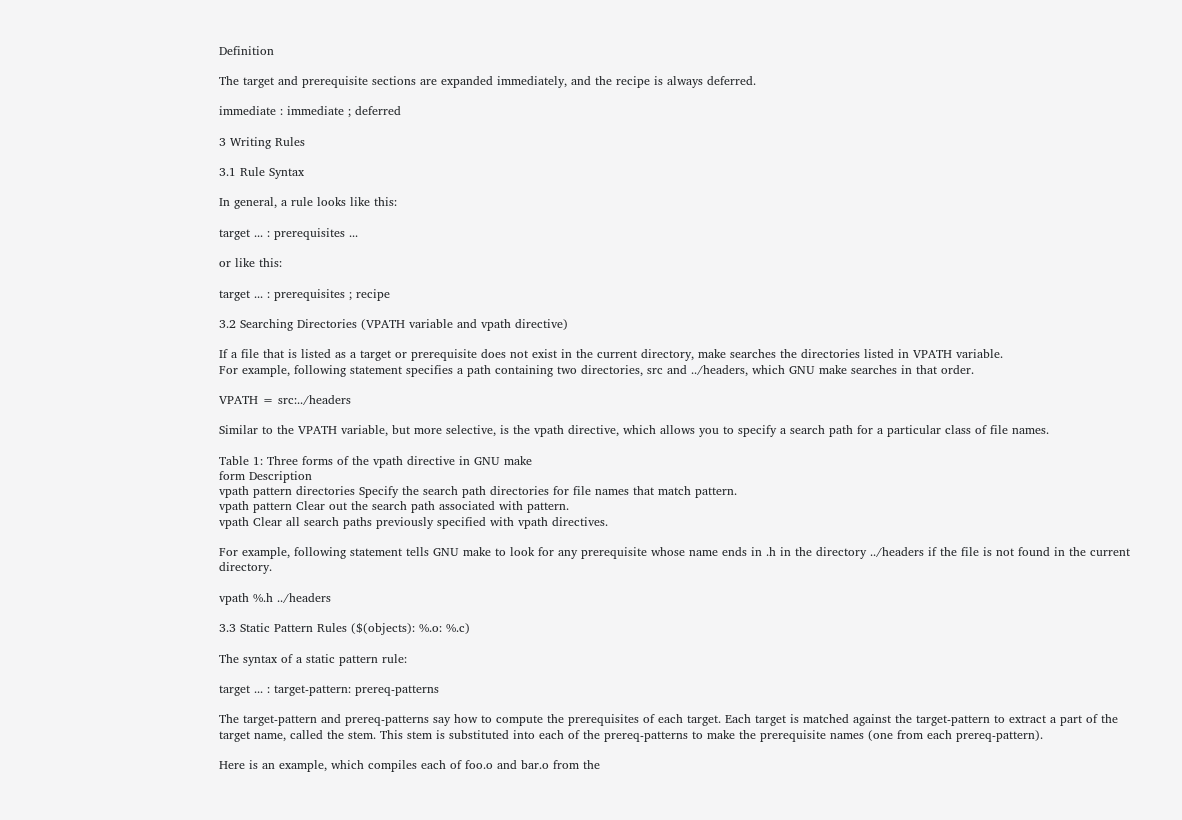Definition

The target and prerequisite sections are expanded immediately, and the recipe is always deferred.

immediate : immediate ; deferred

3 Writing Rules

3.1 Rule Syntax

In general, a rule looks like this:

target ... : prerequisites ...

or like this:

target ... : prerequisites ; recipe

3.2 Searching Directories (VPATH variable and vpath directive)

If a file that is listed as a target or prerequisite does not exist in the current directory, make searches the directories listed in VPATH variable.
For example, following statement specifies a path containing two directories, src and ../headers, which GNU make searches in that order.

VPATH = src:../headers

Similar to the VPATH variable, but more selective, is the vpath directive, which allows you to specify a search path for a particular class of file names.

Table 1: Three forms of the vpath directive in GNU make
form Description
vpath pattern directories Specify the search path directories for file names that match pattern.
vpath pattern Clear out the search path associated with pattern.
vpath Clear all search paths previously specified with vpath directives.

For example, following statement tells GNU make to look for any prerequisite whose name ends in .h in the directory ../headers if the file is not found in the current directory.

vpath %.h ../headers

3.3 Static Pattern Rules ($(objects): %.o: %.c)

The syntax of a static pattern rule:

target ... : target-pattern: prereq-patterns

The target-pattern and prereq-patterns say how to compute the prerequisites of each target. Each target is matched against the target-pattern to extract a part of the target name, called the stem. This stem is substituted into each of the prereq-patterns to make the prerequisite names (one from each prereq-pattern).

Here is an example, which compiles each of foo.o and bar.o from the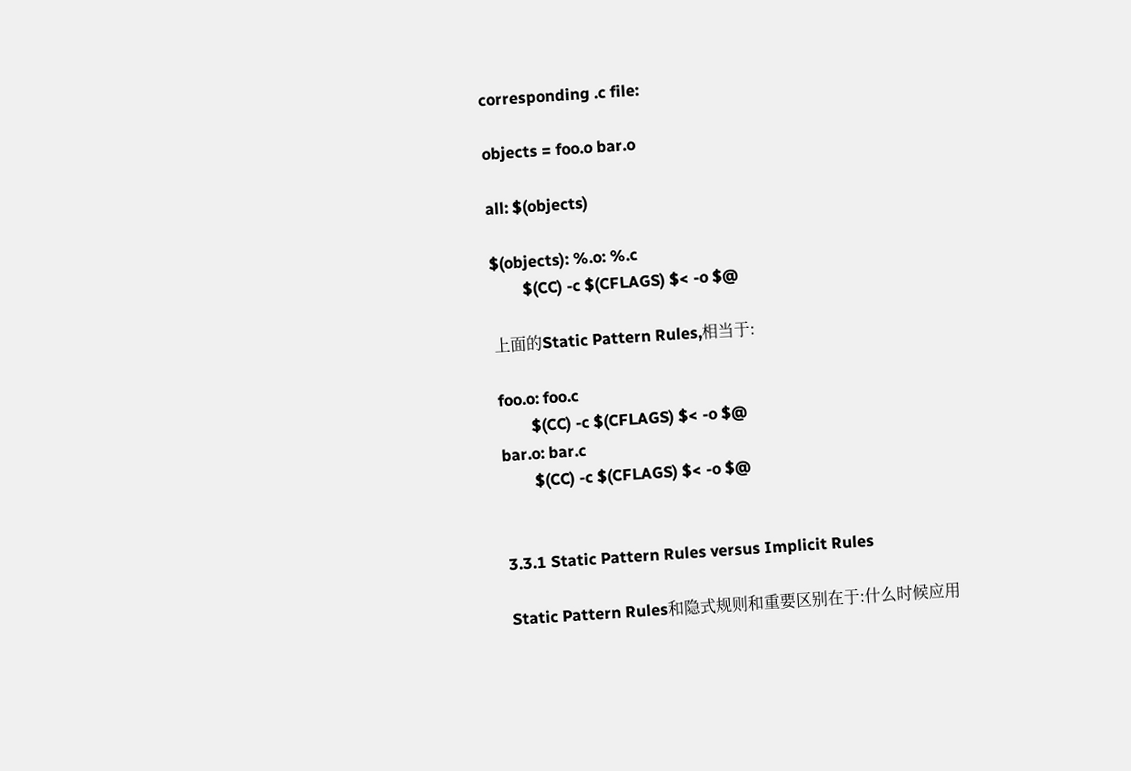corresponding .c file:

objects = foo.o bar.o

all: $(objects)

$(objects): %.o: %.c
        $(CC) -c $(CFLAGS) $< -o $@

上面的Static Pattern Rules,相当于:

foo.o: foo.c
        $(CC) -c $(CFLAGS) $< -o $@
bar.o: bar.c
        $(CC) -c $(CFLAGS) $< -o $@


3.3.1 Static Pattern Rules versus Implicit Rules

Static Pattern Rules和隐式规则和重要区别在于:什么时候应用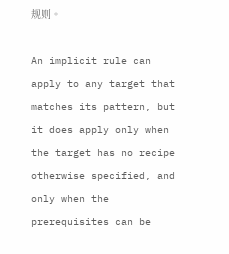规则。

An implicit rule can apply to any target that matches its pattern, but it does apply only when the target has no recipe otherwise specified, and only when the prerequisites can be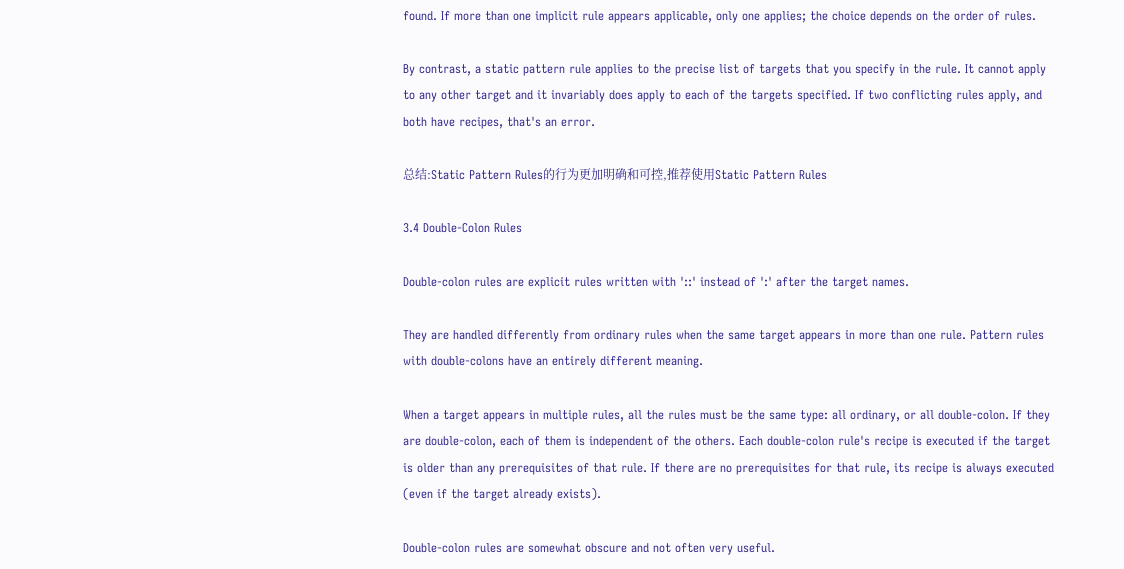found. If more than one implicit rule appears applicable, only one applies; the choice depends on the order of rules.

By contrast, a static pattern rule applies to the precise list of targets that you specify in the rule. It cannot apply to any other target and it invariably does apply to each of the targets specified. If two conflicting rules apply, and both have recipes, that's an error.

总结:Static Pattern Rules的行为更加明确和可控,推荐使用Static Pattern Rules

3.4 Double-Colon Rules

Double-colon rules are explicit rules written with '::' instead of ':' after the target names.

They are handled differently from ordinary rules when the same target appears in more than one rule. Pattern rules with double-colons have an entirely different meaning.

When a target appears in multiple rules, all the rules must be the same type: all ordinary, or all double-colon. If they are double-colon, each of them is independent of the others. Each double-colon rule's recipe is executed if the target is older than any prerequisites of that rule. If there are no prerequisites for that rule, its recipe is always executed (even if the target already exists).

Double-colon rules are somewhat obscure and not often very useful.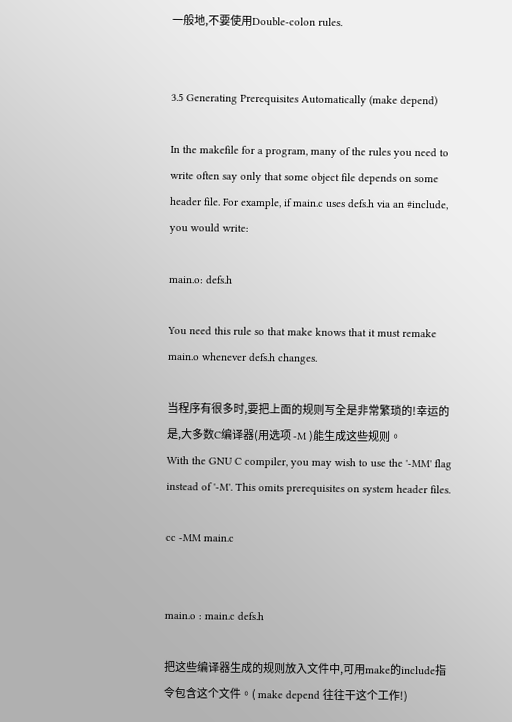一般地,不要使用Double-colon rules.


3.5 Generating Prerequisites Automatically (make depend)

In the makefile for a program, many of the rules you need to write often say only that some object file depends on some header file. For example, if main.c uses defs.h via an #include, you would write:

main.o: defs.h

You need this rule so that make knows that it must remake main.o whenever defs.h changes.

当程序有很多时,要把上面的规则写全是非常繁琐的!幸运的是,大多数C编译器(用选项 -M )能生成这些规则。
With the GNU C compiler, you may wish to use the '-MM' flag instead of '-M'. This omits prerequisites on system header files.

cc -MM main.c


main.o : main.c defs.h

把这些编译器生成的规则放入文件中,可用make的include指令包含这个文件。( make depend 往往干这个工作!)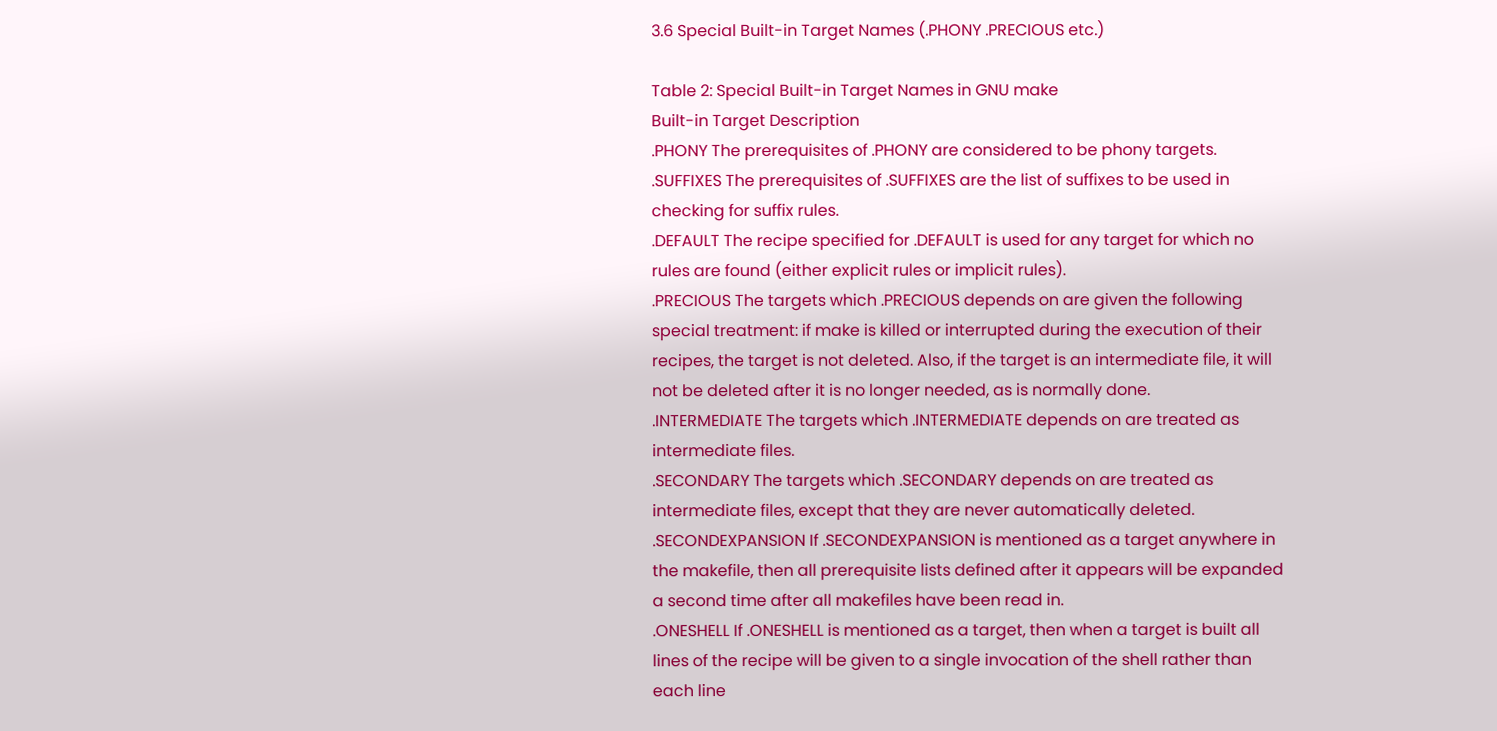3.6 Special Built-in Target Names (.PHONY .PRECIOUS etc.)

Table 2: Special Built-in Target Names in GNU make
Built-in Target Description
.PHONY The prerequisites of .PHONY are considered to be phony targets.
.SUFFIXES The prerequisites of .SUFFIXES are the list of suffixes to be used in checking for suffix rules.
.DEFAULT The recipe specified for .DEFAULT is used for any target for which no rules are found (either explicit rules or implicit rules).
.PRECIOUS The targets which .PRECIOUS depends on are given the following special treatment: if make is killed or interrupted during the execution of their recipes, the target is not deleted. Also, if the target is an intermediate file, it will not be deleted after it is no longer needed, as is normally done.
.INTERMEDIATE The targets which .INTERMEDIATE depends on are treated as intermediate files.
.SECONDARY The targets which .SECONDARY depends on are treated as intermediate files, except that they are never automatically deleted.
.SECONDEXPANSION If .SECONDEXPANSION is mentioned as a target anywhere in the makefile, then all prerequisite lists defined after it appears will be expanded a second time after all makefiles have been read in.
.ONESHELL If .ONESHELL is mentioned as a target, then when a target is built all lines of the recipe will be given to a single invocation of the shell rather than each line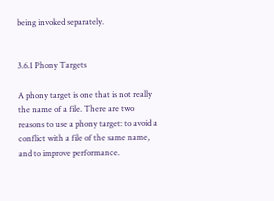being invoked separately.


3.6.1 Phony Targets

A phony target is one that is not really the name of a file. There are two reasons to use a phony target: to avoid a conflict with a file of the same name, and to improve performance.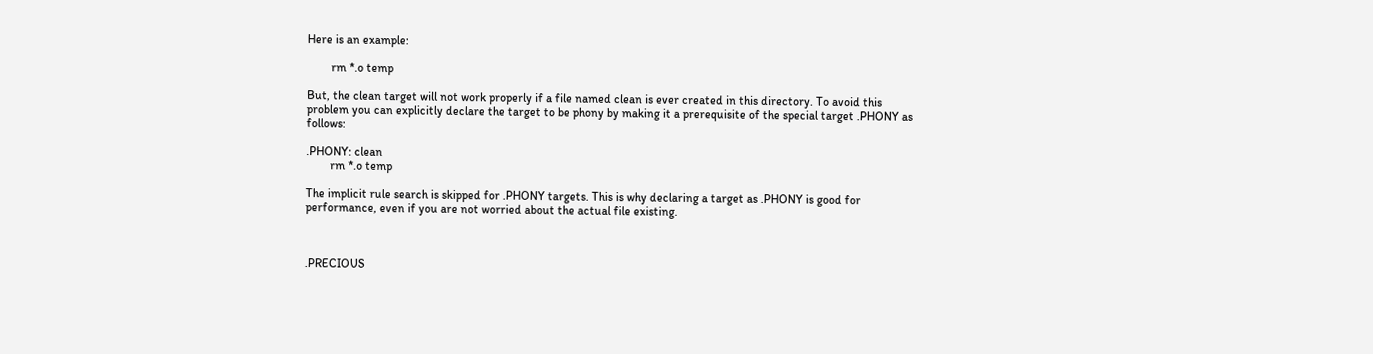Here is an example:

        rm *.o temp

But, the clean target will not work properly if a file named clean is ever created in this directory. To avoid this problem you can explicitly declare the target to be phony by making it a prerequisite of the special target .PHONY as follows:

.PHONY: clean
        rm *.o temp

The implicit rule search is skipped for .PHONY targets. This is why declaring a target as .PHONY is good for performance, even if you are not worried about the actual file existing.



.PRECIOUS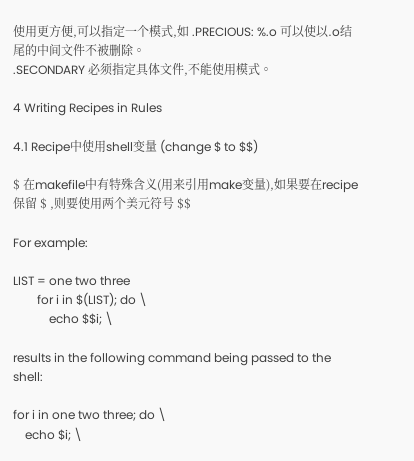使用更方便,可以指定一个模式,如 .PRECIOUS: %.o 可以使以.o结尾的中间文件不被删除。
.SECONDARY 必须指定具体文件,不能使用模式。

4 Writing Recipes in Rules

4.1 Recipe中使用shell变量 (change $ to $$)

$ 在makefile中有特殊含义(用来引用make变量),如果要在recipe保留 $ ,则要使用两个美元符号 $$

For example:

LIST = one two three
        for i in $(LIST); do \
            echo $$i; \

results in the following command being passed to the shell:

for i in one two three; do \
    echo $i; \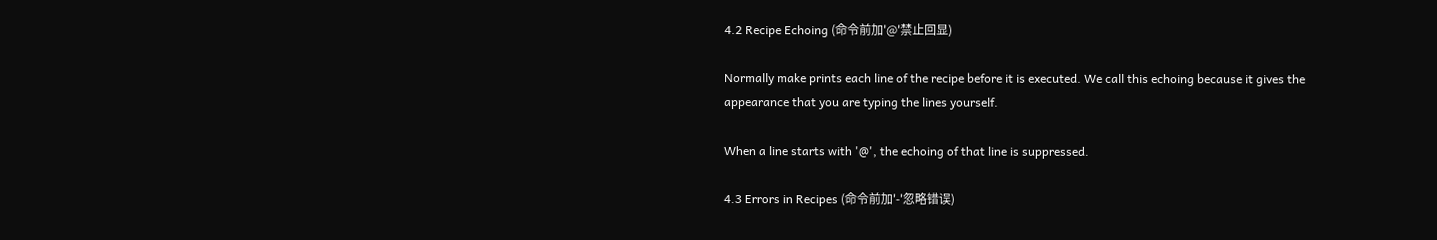4.2 Recipe Echoing (命令前加'@'禁止回显)

Normally make prints each line of the recipe before it is executed. We call this echoing because it gives the appearance that you are typing the lines yourself.

When a line starts with '@', the echoing of that line is suppressed.

4.3 Errors in Recipes (命令前加'-'忽略错误)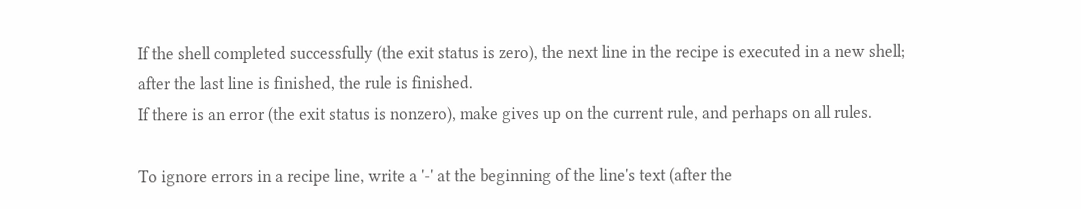If the shell completed successfully (the exit status is zero), the next line in the recipe is executed in a new shell; after the last line is finished, the rule is finished.
If there is an error (the exit status is nonzero), make gives up on the current rule, and perhaps on all rules.

To ignore errors in a recipe line, write a '-' at the beginning of the line's text (after the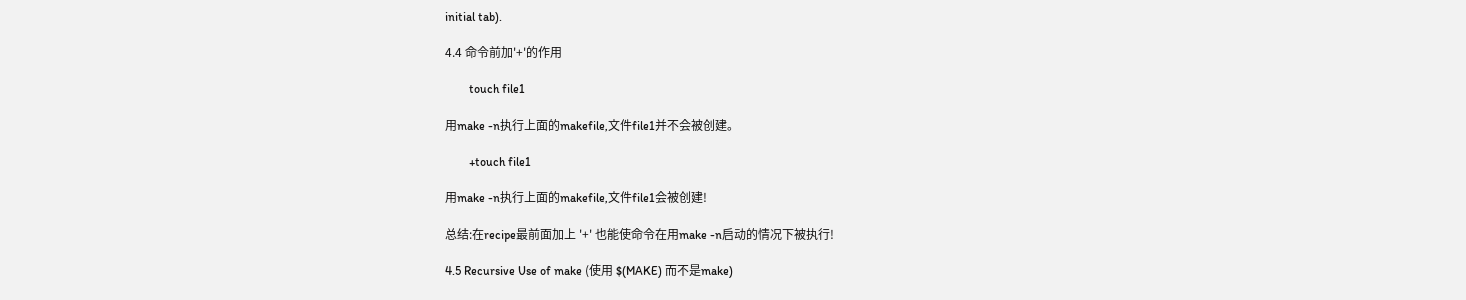initial tab).

4.4 命令前加'+'的作用

        touch file1

用make -n执行上面的makefile,文件file1并不会被创建。

        +touch file1

用make -n执行上面的makefile,文件file1会被创建!

总结:在recipe最前面加上 '+' 也能使命令在用make -n启动的情况下被执行!

4.5 Recursive Use of make (使用 $(MAKE) 而不是make)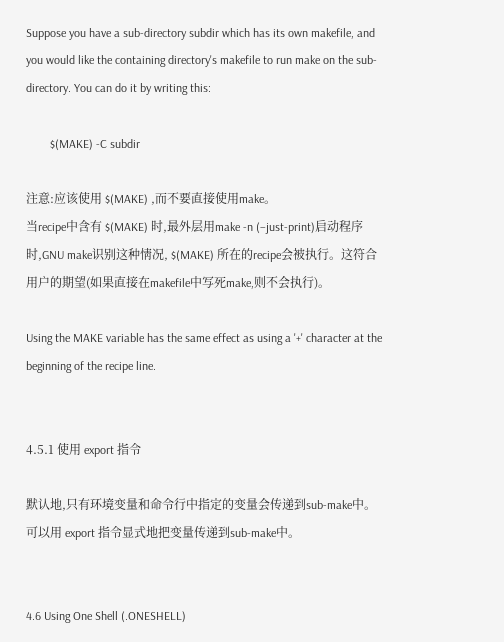Suppose you have a sub-directory subdir which has its own makefile, and you would like the containing directory's makefile to run make on the sub-directory. You can do it by writing this:

        $(MAKE) -C subdir

注意:应该使用 $(MAKE) ,而不要直接使用make。
当recipe中含有 $(MAKE) 时,最外层用make -n (–just-print)启动程序时,GNU make识别这种情况, $(MAKE) 所在的recipe会被执行。这符合用户的期望(如果直接在makefile中写死make,则不会执行)。

Using the MAKE variable has the same effect as using a '+' character at the beginning of the recipe line.


4.5.1 使用 export 指令

默认地,只有环境变量和命令行中指定的变量会传递到sub-make中。可以用 export 指令显式地把变量传递到sub-make中。


4.6 Using One Shell (.ONESHELL)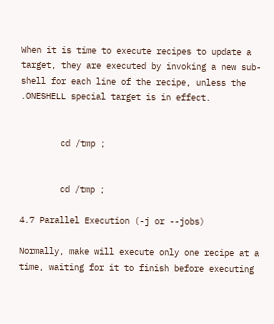When it is time to execute recipes to update a target, they are executed by invoking a new sub-shell for each line of the recipe, unless the .ONESHELL special target is in effect.


        cd /tmp ;


        cd /tmp ;

4.7 Parallel Execution (-j or --jobs)

Normally, make will execute only one recipe at a time, waiting for it to finish before executing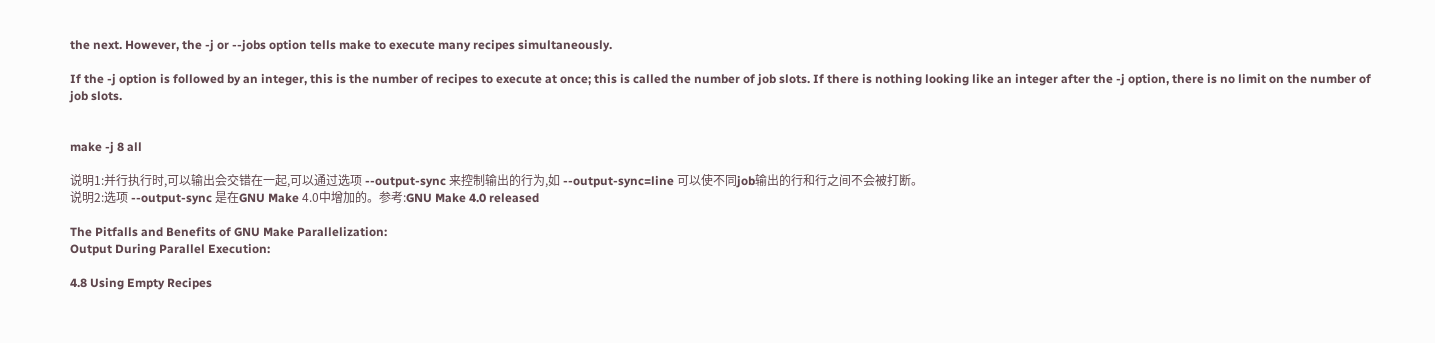the next. However, the -j or --jobs option tells make to execute many recipes simultaneously.

If the -j option is followed by an integer, this is the number of recipes to execute at once; this is called the number of job slots. If there is nothing looking like an integer after the -j option, there is no limit on the number of job slots.


make -j 8 all

说明1:并行执行时,可以输出会交错在一起,可以通过选项 --output-sync 来控制输出的行为,如 --output-sync=line 可以使不同job输出的行和行之间不会被打断。
说明2:选项 --output-sync 是在GNU Make 4.0中增加的。参考:GNU Make 4.0 released

The Pitfalls and Benefits of GNU Make Parallelization:
Output During Parallel Execution:

4.8 Using Empty Recipes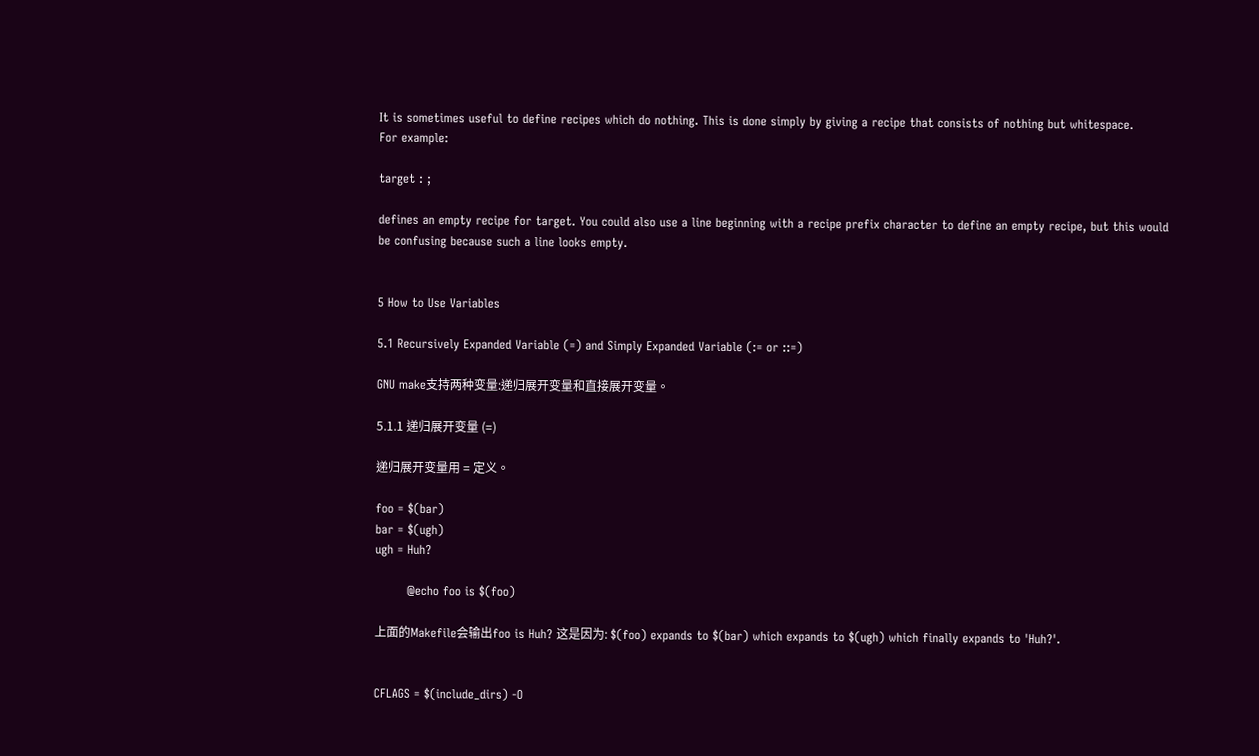It is sometimes useful to define recipes which do nothing. This is done simply by giving a recipe that consists of nothing but whitespace.
For example:

target : ;

defines an empty recipe for target. You could also use a line beginning with a recipe prefix character to define an empty recipe, but this would be confusing because such a line looks empty.


5 How to Use Variables

5.1 Recursively Expanded Variable (=) and Simply Expanded Variable (:= or ::=)

GNU make支持两种变量:递归展开变量和直接展开变量。

5.1.1 递归展开变量 (=)

递归展开变量用 = 定义。

foo = $(bar)
bar = $(ugh)
ugh = Huh?

        @echo foo is $(foo)

上面的Makefile会输出foo is Huh? 这是因为: $(foo) expands to $(bar) which expands to $(ugh) which finally expands to 'Huh?'.


CFLAGS = $(include_dirs) -O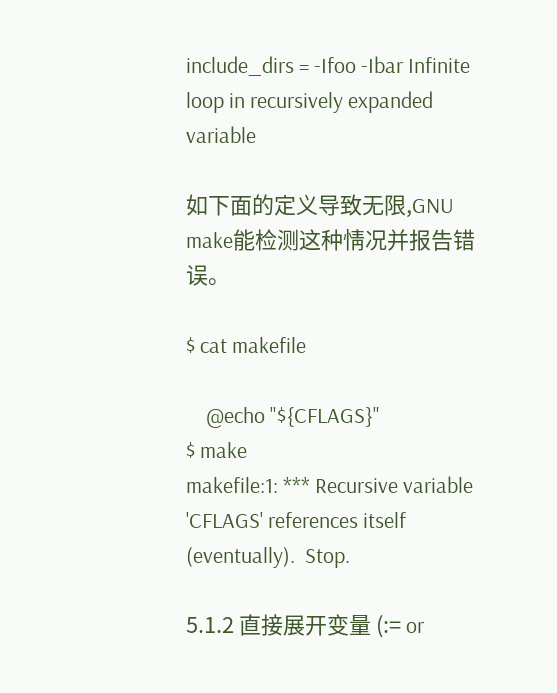include_dirs = -Ifoo -Ibar Infinite loop in recursively expanded variable

如下面的定义导致无限,GNU make能检测这种情况并报告错误。

$ cat makefile

    @echo "${CFLAGS}"
$ make
makefile:1: *** Recursive variable 'CFLAGS' references itself (eventually).  Stop.

5.1.2 直接展开变量 (:= or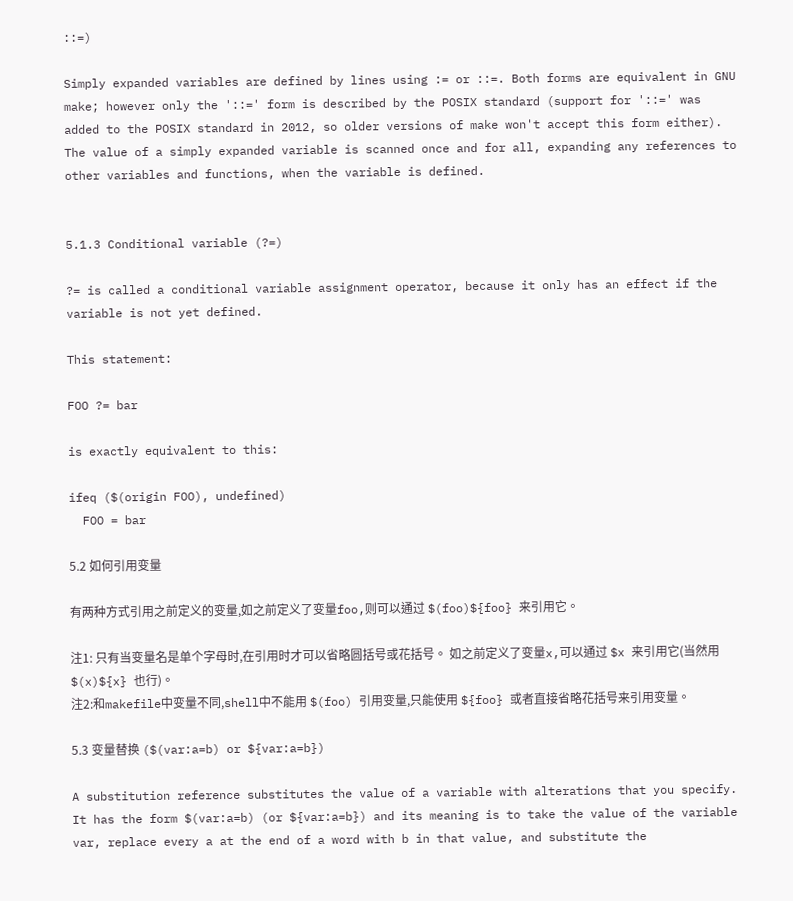::=)

Simply expanded variables are defined by lines using := or ::=. Both forms are equivalent in GNU make; however only the '::=' form is described by the POSIX standard (support for '::=' was added to the POSIX standard in 2012, so older versions of make won't accept this form either).
The value of a simply expanded variable is scanned once and for all, expanding any references to other variables and functions, when the variable is defined.


5.1.3 Conditional variable (?=)

?= is called a conditional variable assignment operator, because it only has an effect if the variable is not yet defined.

This statement:

FOO ?= bar

is exactly equivalent to this:

ifeq ($(origin FOO), undefined)
  FOO = bar

5.2 如何引用变量

有两种方式引用之前定义的变量,如之前定义了变量foo,则可以通过 $(foo)${foo} 来引用它。

注1: 只有当变量名是单个字母时,在引用时才可以省略圆括号或花括号。 如之前定义了变量x,可以通过 $x 来引用它(当然用 $(x)${x} 也行)。
注2:和makefile中变量不同,shell中不能用 $(foo) 引用变量,只能使用 ${foo} 或者直接省略花括号来引用变量。

5.3 变量替换 ($(var:a=b) or ${var:a=b})

A substitution reference substitutes the value of a variable with alterations that you specify. It has the form $(var:a=b) (or ${var:a=b}) and its meaning is to take the value of the variable var, replace every a at the end of a word with b in that value, and substitute the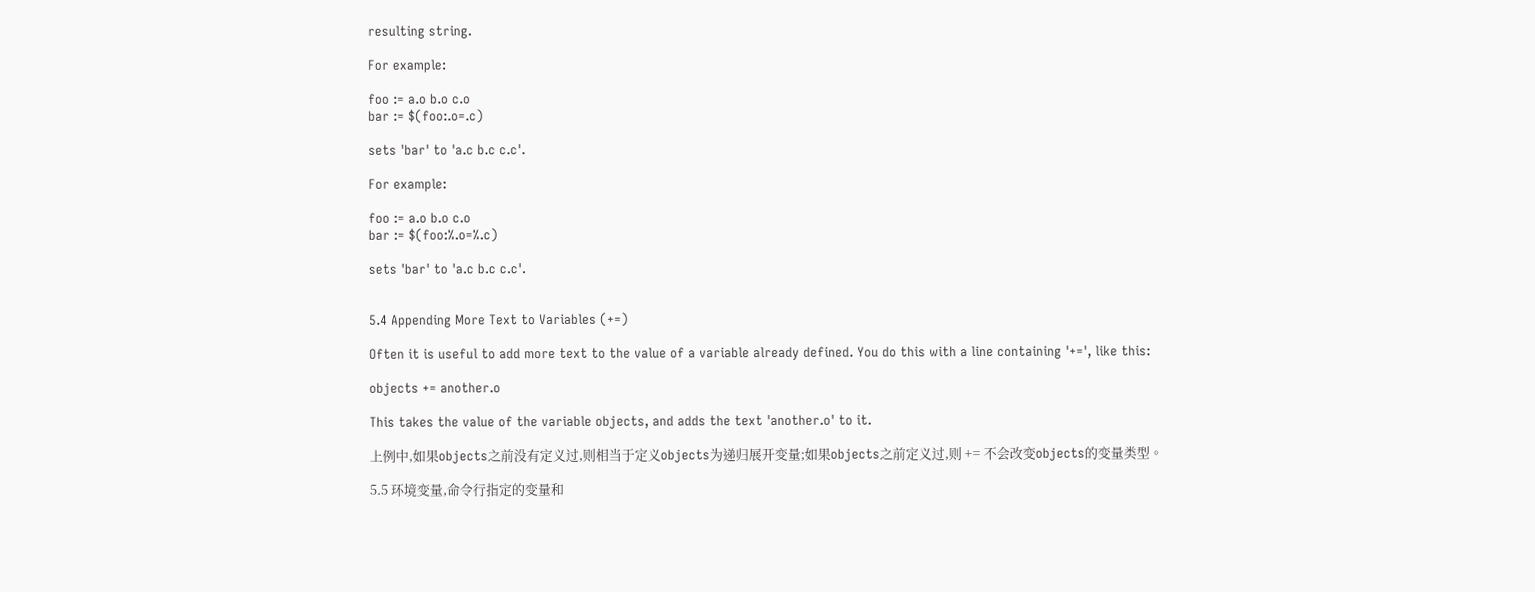resulting string.

For example:

foo := a.o b.o c.o
bar := $(foo:.o=.c)

sets 'bar' to 'a.c b.c c.c'.

For example:

foo := a.o b.o c.o
bar := $(foo:%.o=%.c)

sets 'bar' to 'a.c b.c c.c'.


5.4 Appending More Text to Variables (+=)

Often it is useful to add more text to the value of a variable already defined. You do this with a line containing '+=', like this:

objects += another.o

This takes the value of the variable objects, and adds the text 'another.o' to it.

上例中,如果objects之前没有定义过,则相当于定义objects为递归展开变量;如果objects之前定义过,则 += 不会改变objects的变量类型。

5.5 环境变量,命令行指定的变量和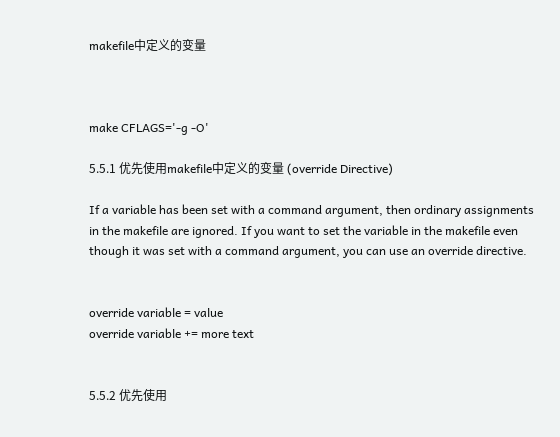makefile中定义的变量



make CFLAGS='-g -O'

5.5.1 优先使用makefile中定义的变量 (override Directive)

If a variable has been set with a command argument, then ordinary assignments in the makefile are ignored. If you want to set the variable in the makefile even though it was set with a command argument, you can use an override directive.


override variable = value
override variable += more text


5.5.2 优先使用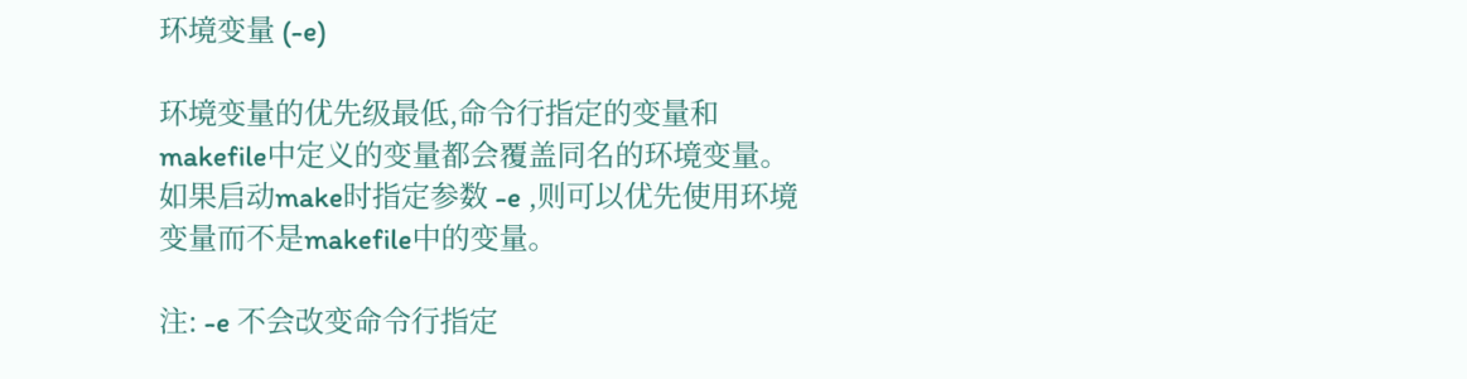环境变量 (-e)

环境变量的优先级最低,命令行指定的变量和makefile中定义的变量都会覆盖同名的环境变量。如果启动make时指定参数 -e ,则可以优先使用环境变量而不是makefile中的变量。

注: -e 不会改变命令行指定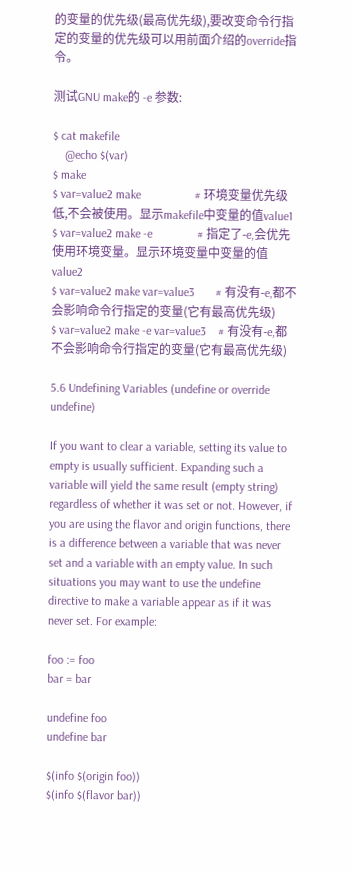的变量的优先级(最高优先级),要改变命令行指定的变量的优先级可以用前面介绍的override指令。

测试GNU make的 -e 参数:

$ cat makefile
    @echo $(var)
$ make
$ var=value2 make                  # 环境变量优先级低,不会被使用。显示makefile中变量的值value1
$ var=value2 make -e               # 指定了-e,会优先使用环境变量。显示环境变量中变量的值value2
$ var=value2 make var=value3       # 有没有-e,都不会影响命令行指定的变量(它有最高优先级)
$ var=value2 make -e var=value3    # 有没有-e,都不会影响命令行指定的变量(它有最高优先级)

5.6 Undefining Variables (undefine or override undefine)

If you want to clear a variable, setting its value to empty is usually sufficient. Expanding such a variable will yield the same result (empty string) regardless of whether it was set or not. However, if you are using the flavor and origin functions, there is a difference between a variable that was never set and a variable with an empty value. In such situations you may want to use the undefine directive to make a variable appear as if it was never set. For example:

foo := foo
bar = bar

undefine foo
undefine bar

$(info $(origin foo))
$(info $(flavor bar))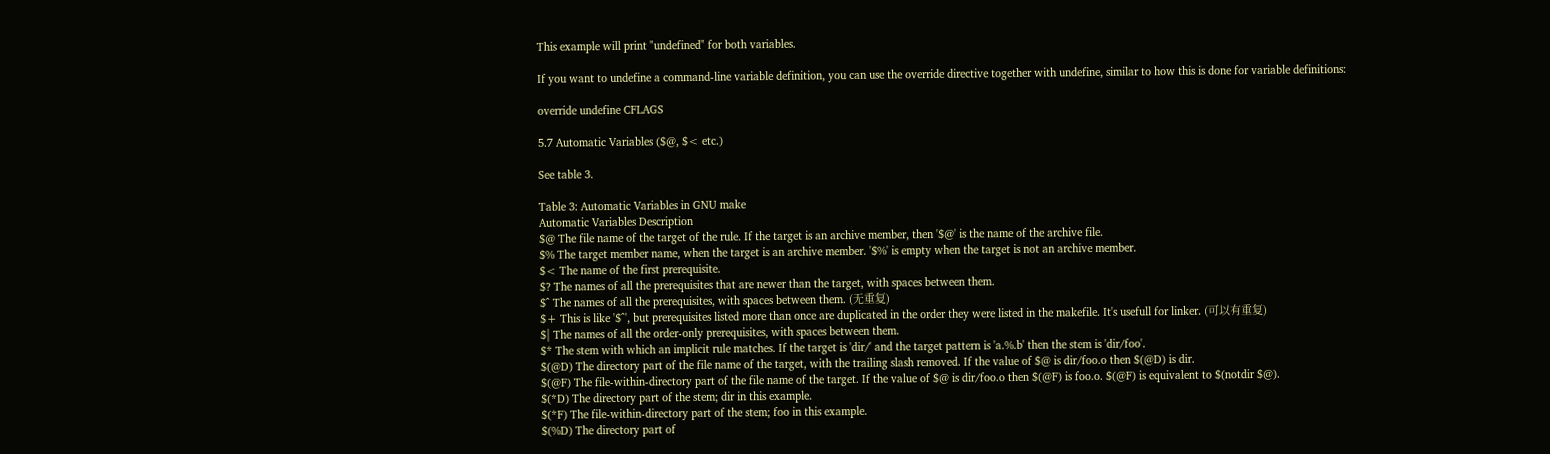This example will print "undefined" for both variables.

If you want to undefine a command-line variable definition, you can use the override directive together with undefine, similar to how this is done for variable definitions:

override undefine CFLAGS

5.7 Automatic Variables ($@, $< etc.)

See table 3.

Table 3: Automatic Variables in GNU make
Automatic Variables Description
$@ The file name of the target of the rule. If the target is an archive member, then '$@' is the name of the archive file.
$% The target member name, when the target is an archive member. '$%' is empty when the target is not an archive member.
$< The name of the first prerequisite.
$? The names of all the prerequisites that are newer than the target, with spaces between them.
$^ The names of all the prerequisites, with spaces between them. (无重复)
$+ This is like '$^', but prerequisites listed more than once are duplicated in the order they were listed in the makefile. It's usefull for linker. (可以有重复)
$| The names of all the order-only prerequisites, with spaces between them.
$* The stem with which an implicit rule matches. If the target is 'dir/' and the target pattern is 'a.%.b' then the stem is 'dir/foo'.
$(@D) The directory part of the file name of the target, with the trailing slash removed. If the value of $@ is dir/foo.o then $(@D) is dir.
$(@F) The file-within-directory part of the file name of the target. If the value of $@ is dir/foo.o then $(@F) is foo.o. $(@F) is equivalent to $(notdir $@).
$(*D) The directory part of the stem; dir in this example.
$(*F) The file-within-directory part of the stem; foo in this example.
$(%D) The directory part of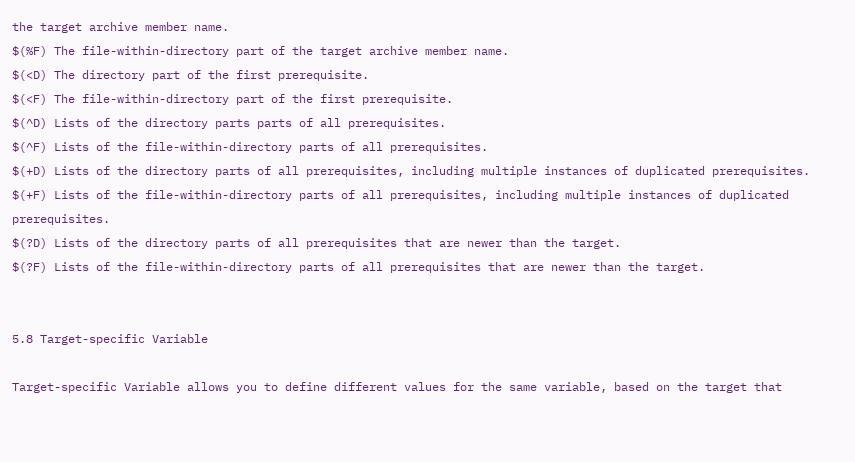the target archive member name.
$(%F) The file-within-directory part of the target archive member name.
$(<D) The directory part of the first prerequisite.
$(<F) The file-within-directory part of the first prerequisite.
$(^D) Lists of the directory parts parts of all prerequisites.
$(^F) Lists of the file-within-directory parts of all prerequisites.
$(+D) Lists of the directory parts of all prerequisites, including multiple instances of duplicated prerequisites.
$(+F) Lists of the file-within-directory parts of all prerequisites, including multiple instances of duplicated prerequisites.
$(?D) Lists of the directory parts of all prerequisites that are newer than the target.
$(?F) Lists of the file-within-directory parts of all prerequisites that are newer than the target.


5.8 Target-specific Variable

Target-specific Variable allows you to define different values for the same variable, based on the target that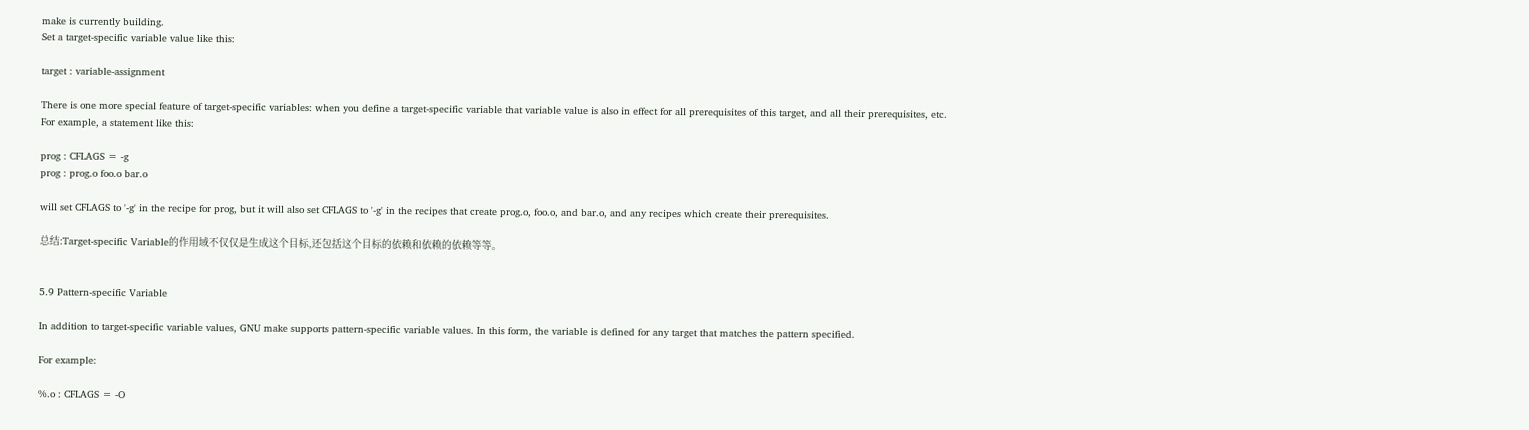make is currently building.
Set a target-specific variable value like this:

target : variable-assignment

There is one more special feature of target-specific variables: when you define a target-specific variable that variable value is also in effect for all prerequisites of this target, and all their prerequisites, etc.
For example, a statement like this:

prog : CFLAGS = -g
prog : prog.o foo.o bar.o

will set CFLAGS to '-g' in the recipe for prog, but it will also set CFLAGS to '-g' in the recipes that create prog.o, foo.o, and bar.o, and any recipes which create their prerequisites.

总结:Target-specific Variable的作用域不仅仅是生成这个目标,还包括这个目标的依赖和依赖的依赖等等。


5.9 Pattern-specific Variable

In addition to target-specific variable values, GNU make supports pattern-specific variable values. In this form, the variable is defined for any target that matches the pattern specified.

For example:

%.o : CFLAGS = -O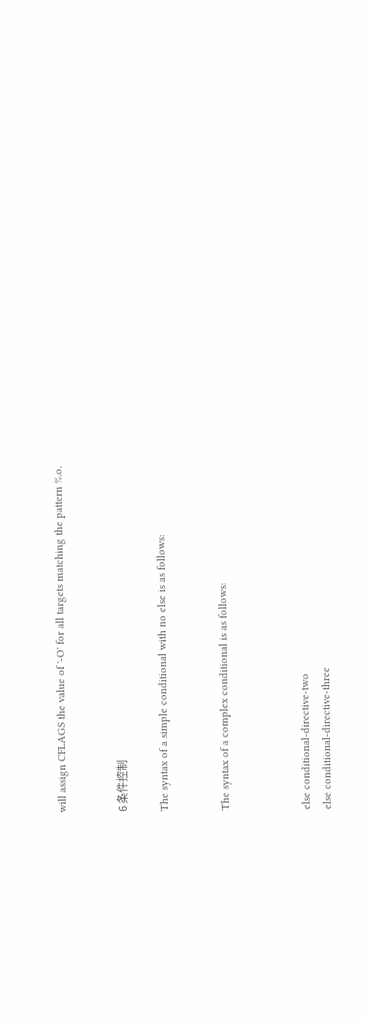will assign CFLAGS the value of '-O' for all targets matching the pattern %.o.


6 条件控制

The syntax of a simple conditional with no else is as follows:


The syntax of a complex conditional is as follows:



else conditional-directive-two
else conditional-directive-three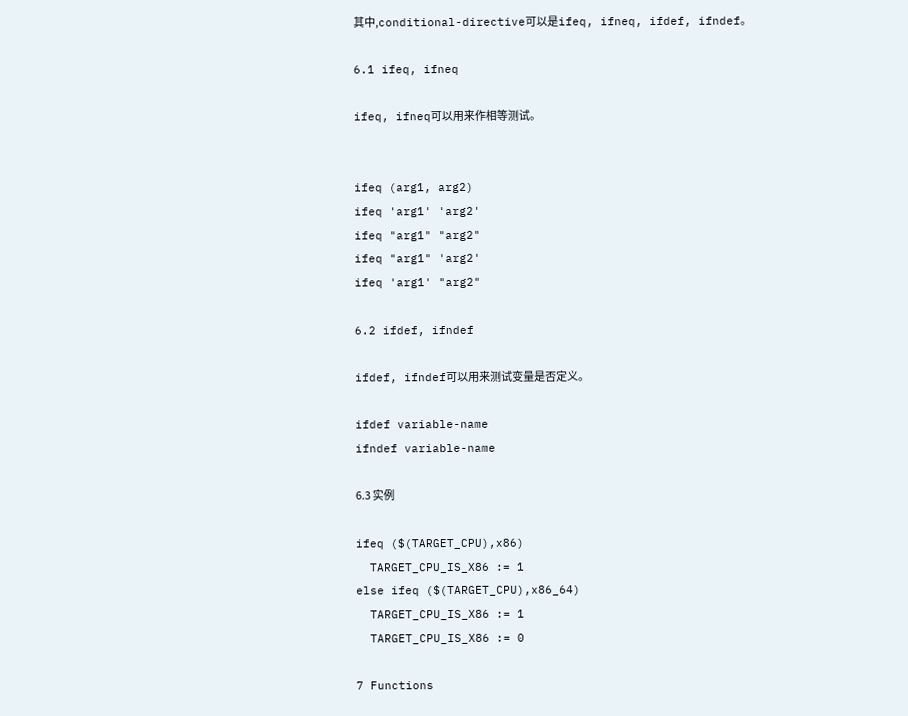其中,conditional-directive可以是ifeq, ifneq, ifdef, ifndef。

6.1 ifeq, ifneq

ifeq, ifneq可以用来作相等测试。


ifeq (arg1, arg2)
ifeq 'arg1' 'arg2'
ifeq "arg1" "arg2"
ifeq "arg1" 'arg2'
ifeq 'arg1' "arg2"

6.2 ifdef, ifndef

ifdef, ifndef可以用来测试变量是否定义。

ifdef variable-name
ifndef variable-name

6.3 实例

ifeq ($(TARGET_CPU),x86)
  TARGET_CPU_IS_X86 := 1
else ifeq ($(TARGET_CPU),x86_64)
  TARGET_CPU_IS_X86 := 1
  TARGET_CPU_IS_X86 := 0

7 Functions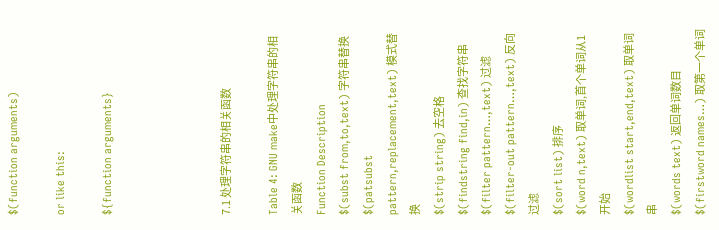$(function arguments)

or like this:

${function arguments}




7.1 处理字符串的相关函数

Table 4: GNU make中处理字符串的相关函数
Function Description
$(subst from,to,text) 字符串替换
$(patsubst pattern,replacement,text) 模式替换
$(strip string) 去空格
$(findstring find,in) 查找字符串
$(filter pattern…,text) 过滤
$(filter-out pattern…,text) 反向过滤
$(sort list) 排序
$(word n,text) 取单词,首个单词从1开始
$(wordlist start,end,text) 取单词串
$(words text) 返回单词数目
$(firstword names…) 取第一个单词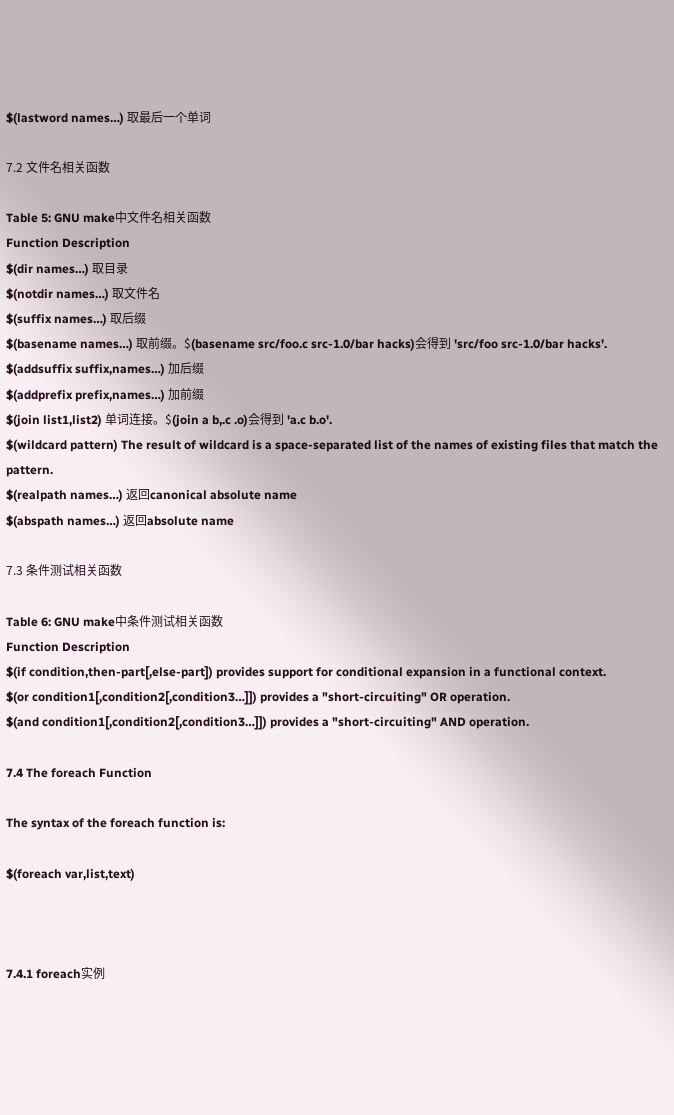$(lastword names…) 取最后一个单词

7.2 文件名相关函数

Table 5: GNU make中文件名相关函数
Function Description
$(dir names…) 取目录
$(notdir names…) 取文件名
$(suffix names…) 取后缀
$(basename names…) 取前缀。$(basename src/foo.c src-1.0/bar hacks)会得到 'src/foo src-1.0/bar hacks'.
$(addsuffix suffix,names…) 加后缀
$(addprefix prefix,names…) 加前缀
$(join list1,list2) 单词连接。$(join a b,.c .o)会得到 'a.c b.o'.
$(wildcard pattern) The result of wildcard is a space-separated list of the names of existing files that match the pattern.
$(realpath names…) 返回canonical absolute name
$(abspath names…) 返回absolute name

7.3 条件测试相关函数

Table 6: GNU make中条件测试相关函数
Function Description
$(if condition,then-part[,else-part]) provides support for conditional expansion in a functional context.
$(or condition1[,condition2[,condition3…]]) provides a "short-circuiting" OR operation.
$(and condition1[,condition2[,condition3…]]) provides a "short-circuiting" AND operation.

7.4 The foreach Function

The syntax of the foreach function is:

$(foreach var,list,text)



7.4.1 foreach实例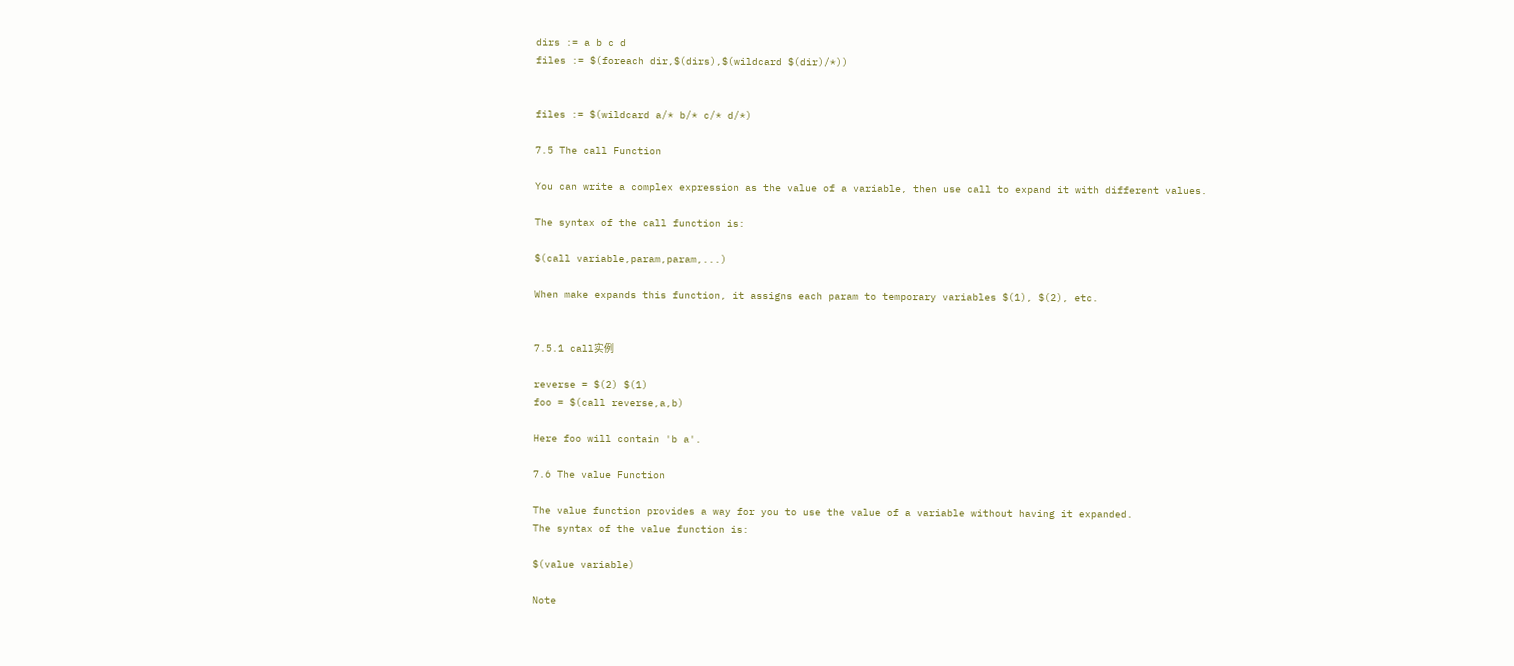dirs := a b c d
files := $(foreach dir,$(dirs),$(wildcard $(dir)/*))


files := $(wildcard a/* b/* c/* d/*)

7.5 The call Function

You can write a complex expression as the value of a variable, then use call to expand it with different values.

The syntax of the call function is:

$(call variable,param,param,...)

When make expands this function, it assigns each param to temporary variables $(1), $(2), etc.


7.5.1 call实例

reverse = $(2) $(1)
foo = $(call reverse,a,b)

Here foo will contain 'b a'.

7.6 The value Function

The value function provides a way for you to use the value of a variable without having it expanded.
The syntax of the value function is:

$(value variable)

Note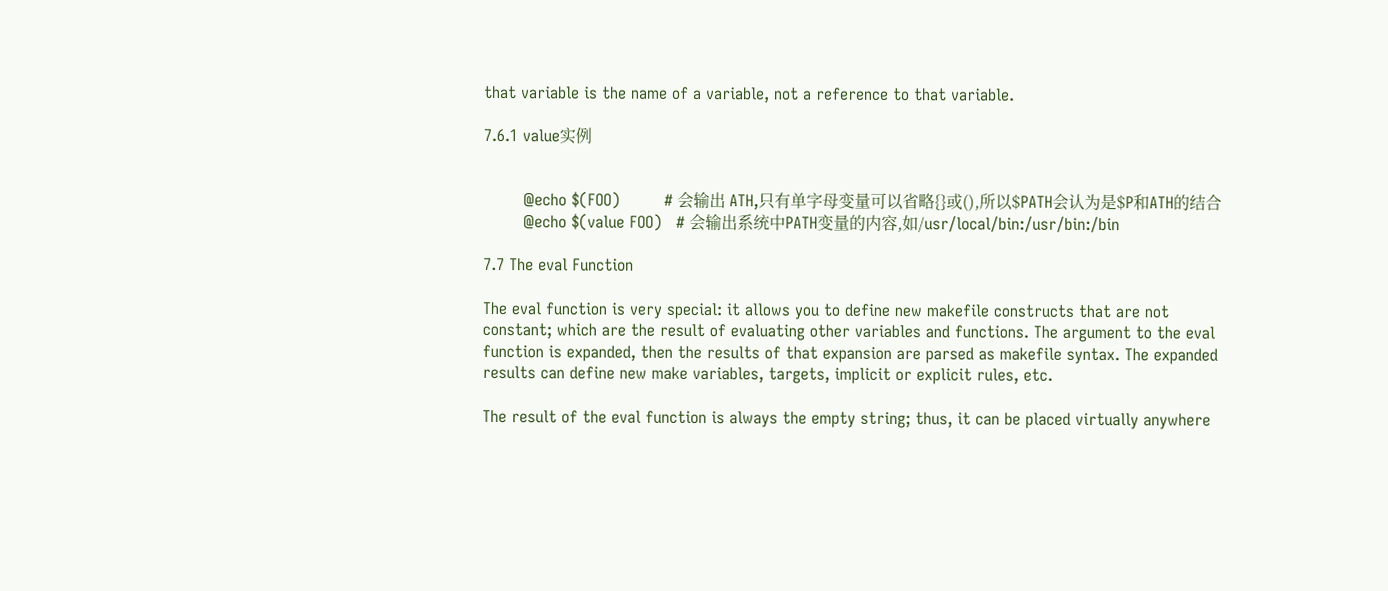that variable is the name of a variable, not a reference to that variable.

7.6.1 value实例


        @echo $(FOO)         # 会输出 ATH,只有单字母变量可以省略{}或(),所以$PATH会认为是$P和ATH的结合
        @echo $(value FOO)   # 会输出系统中PATH变量的内容,如/usr/local/bin:/usr/bin:/bin

7.7 The eval Function

The eval function is very special: it allows you to define new makefile constructs that are not constant; which are the result of evaluating other variables and functions. The argument to the eval function is expanded, then the results of that expansion are parsed as makefile syntax. The expanded results can define new make variables, targets, implicit or explicit rules, etc.

The result of the eval function is always the empty string; thus, it can be placed virtually anywhere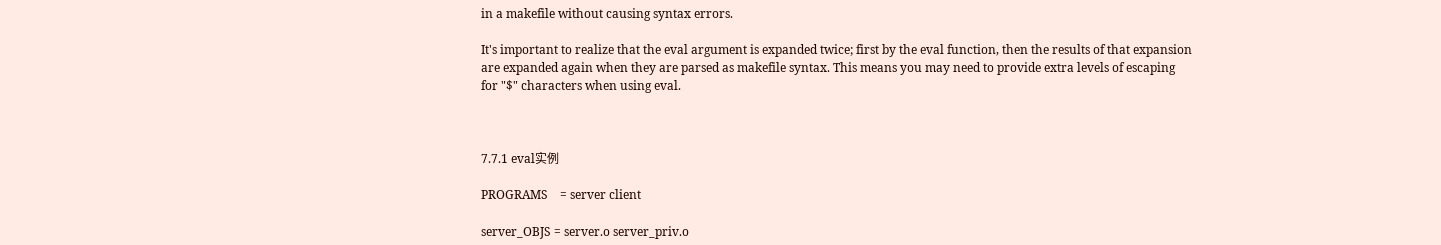in a makefile without causing syntax errors.

It's important to realize that the eval argument is expanded twice; first by the eval function, then the results of that expansion are expanded again when they are parsed as makefile syntax. This means you may need to provide extra levels of escaping for "$" characters when using eval.



7.7.1 eval实例

PROGRAMS    = server client

server_OBJS = server.o server_priv.o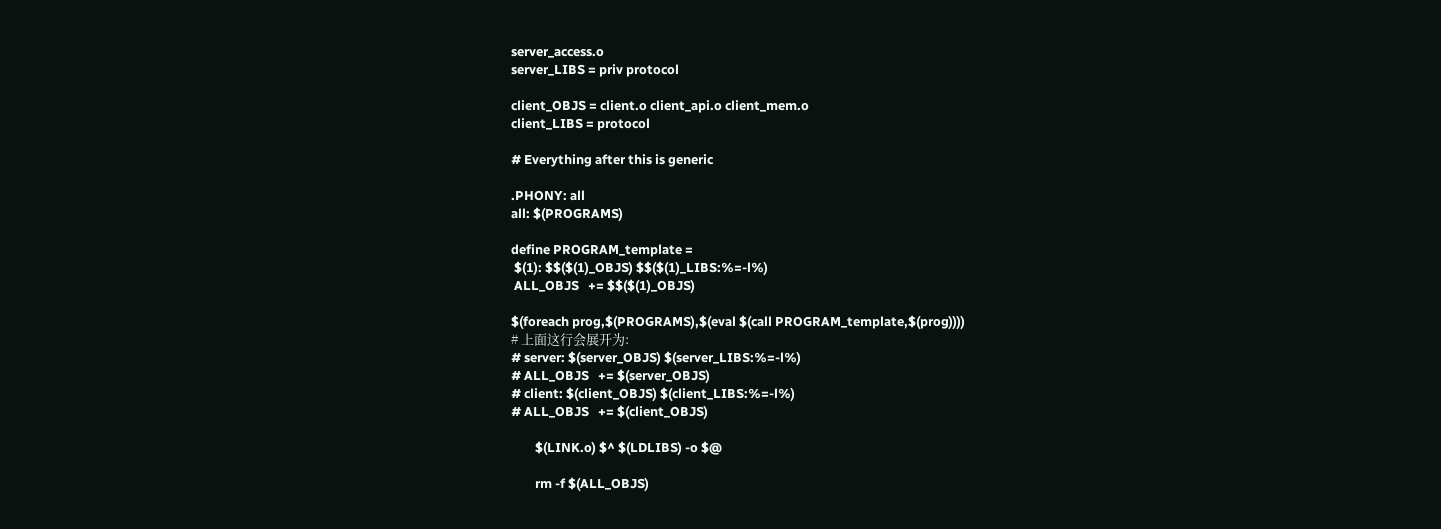server_access.o
server_LIBS = priv protocol

client_OBJS = client.o client_api.o client_mem.o
client_LIBS = protocol

# Everything after this is generic

.PHONY: all
all: $(PROGRAMS)

define PROGRAM_template =
 $(1): $$($(1)_OBJS) $$($(1)_LIBS:%=-l%)
 ALL_OBJS   += $$($(1)_OBJS)

$(foreach prog,$(PROGRAMS),$(eval $(call PROGRAM_template,$(prog))))
# 上面这行会展开为:
# server: $(server_OBJS) $(server_LIBS:%=-l%)
# ALL_OBJS   += $(server_OBJS)
# client: $(client_OBJS) $(client_LIBS:%=-l%)
# ALL_OBJS   += $(client_OBJS)

        $(LINK.o) $^ $(LDLIBS) -o $@

        rm -f $(ALL_OBJS)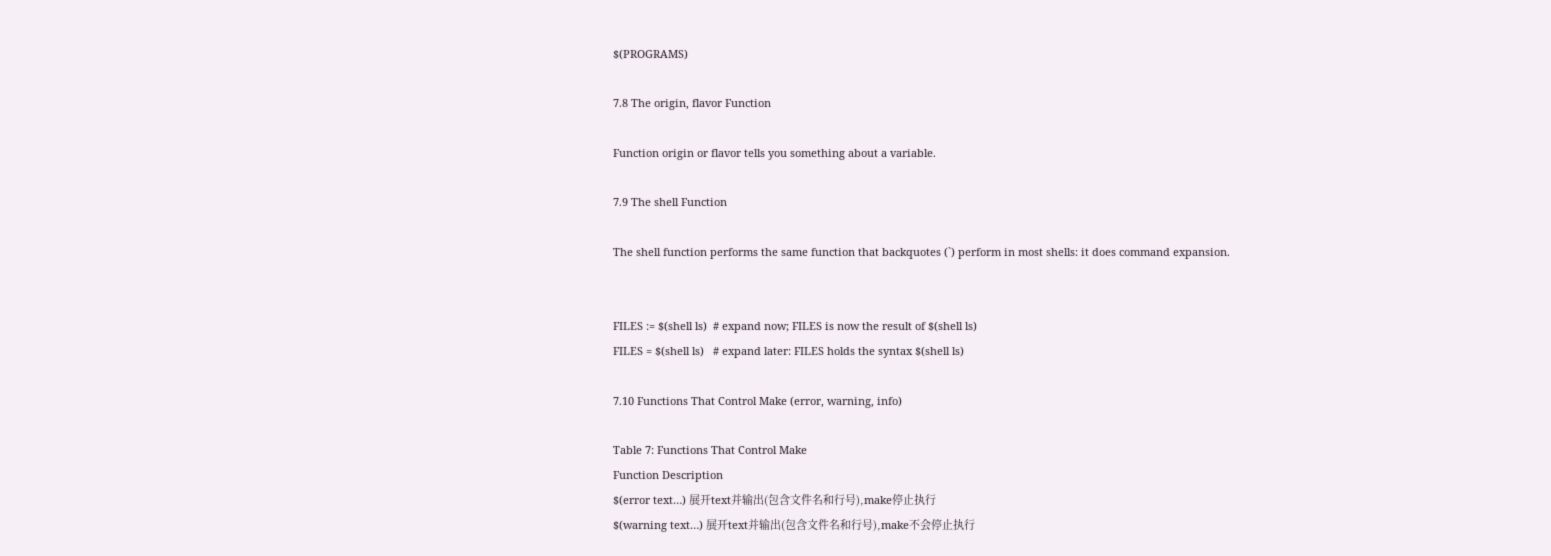$(PROGRAMS)

7.8 The origin, flavor Function

Function origin or flavor tells you something about a variable.

7.9 The shell Function

The shell function performs the same function that backquotes (`) perform in most shells: it does command expansion.


FILES := $(shell ls)  # expand now; FILES is now the result of $(shell ls)
FILES = $(shell ls)   # expand later: FILES holds the syntax $(shell ls)

7.10 Functions That Control Make (error, warning, info)

Table 7: Functions That Control Make
Function Description
$(error text…) 展开text并输出(包含文件名和行号),make停止执行
$(warning text…) 展开text并输出(包含文件名和行号),make不会停止执行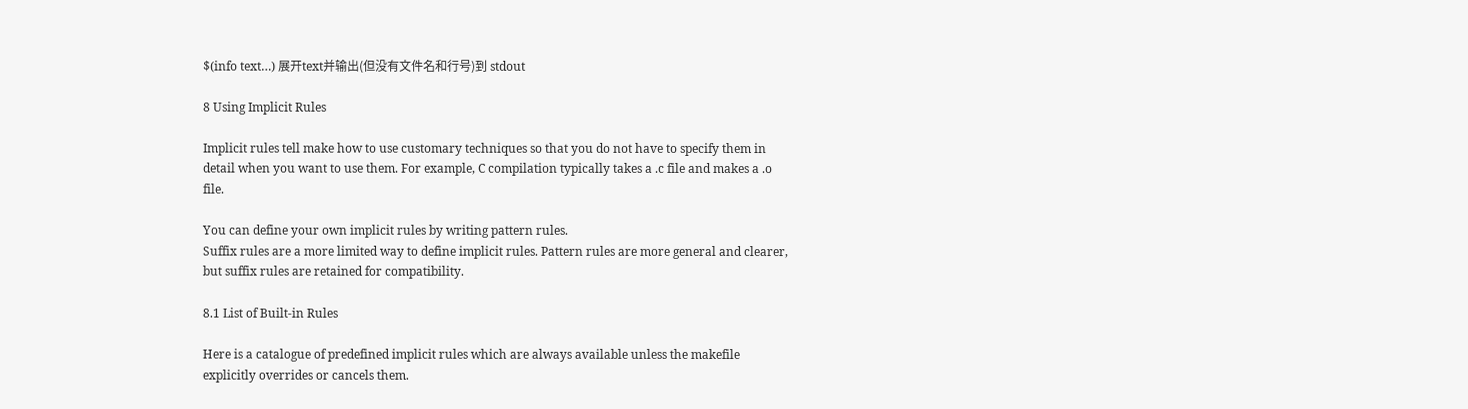$(info text…) 展开text并输出(但没有文件名和行号)到 stdout

8 Using Implicit Rules

Implicit rules tell make how to use customary techniques so that you do not have to specify them in detail when you want to use them. For example, C compilation typically takes a .c file and makes a .o file.

You can define your own implicit rules by writing pattern rules.
Suffix rules are a more limited way to define implicit rules. Pattern rules are more general and clearer, but suffix rules are retained for compatibility.

8.1 List of Built-in Rules

Here is a catalogue of predefined implicit rules which are always available unless the makefile explicitly overrides or cancels them.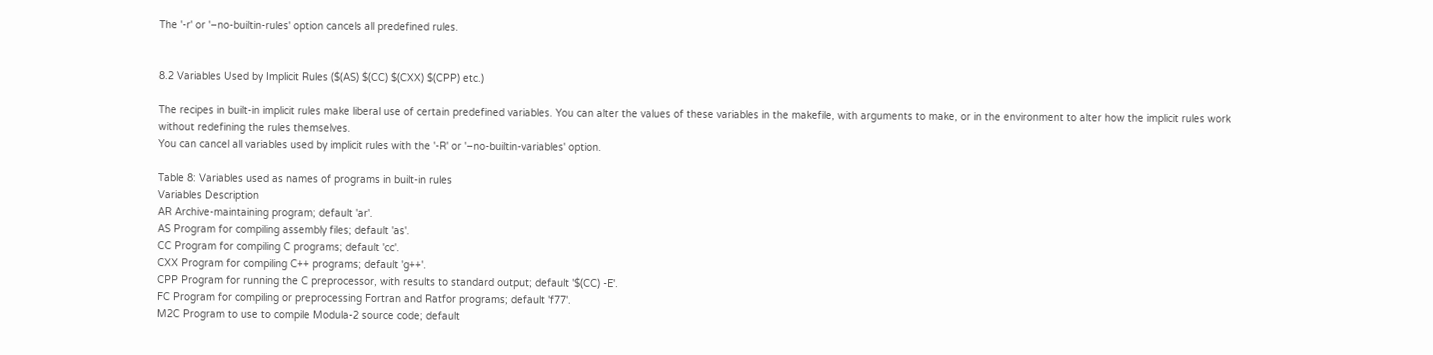The '-r' or '–no-builtin-rules' option cancels all predefined rules.


8.2 Variables Used by Implicit Rules ($(AS) $(CC) $(CXX) $(CPP) etc.)

The recipes in built-in implicit rules make liberal use of certain predefined variables. You can alter the values of these variables in the makefile, with arguments to make, or in the environment to alter how the implicit rules work without redefining the rules themselves.
You can cancel all variables used by implicit rules with the '-R' or '–no-builtin-variables' option.

Table 8: Variables used as names of programs in built-in rules
Variables Description
AR Archive-maintaining program; default 'ar'.
AS Program for compiling assembly files; default 'as'.
CC Program for compiling C programs; default 'cc'.
CXX Program for compiling C++ programs; default 'g++'.
CPP Program for running the C preprocessor, with results to standard output; default '$(CC) -E'.
FC Program for compiling or preprocessing Fortran and Ratfor programs; default 'f77'.
M2C Program to use to compile Modula-2 source code; default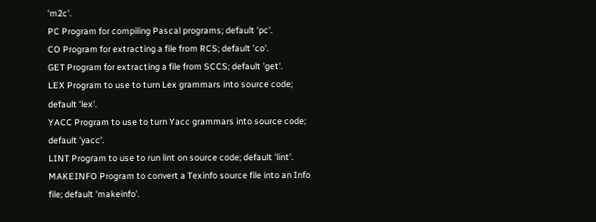'm2c'.
PC Program for compiling Pascal programs; default 'pc'.
CO Program for extracting a file from RCS; default 'co'.
GET Program for extracting a file from SCCS; default 'get'.
LEX Program to use to turn Lex grammars into source code; default 'lex'.
YACC Program to use to turn Yacc grammars into source code; default 'yacc'.
LINT Program to use to run lint on source code; default 'lint'.
MAKEINFO Program to convert a Texinfo source file into an Info file; default 'makeinfo'.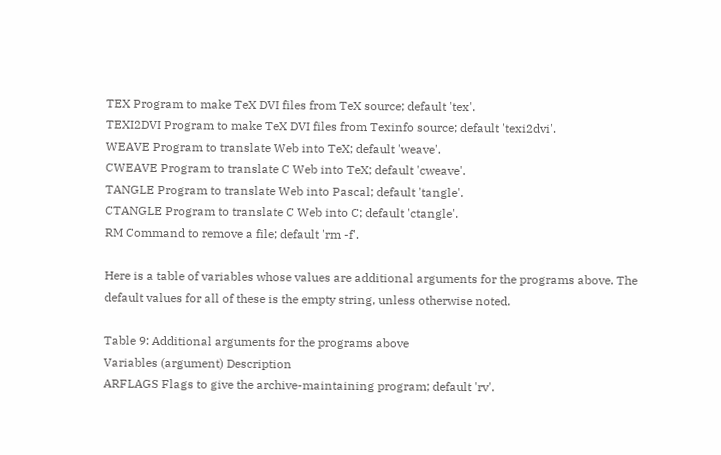TEX Program to make TeX DVI files from TeX source; default 'tex'.
TEXI2DVI Program to make TeX DVI files from Texinfo source; default 'texi2dvi'.
WEAVE Program to translate Web into TeX; default 'weave'.
CWEAVE Program to translate C Web into TeX; default 'cweave'.
TANGLE Program to translate Web into Pascal; default 'tangle'.
CTANGLE Program to translate C Web into C; default 'ctangle'.
RM Command to remove a file; default 'rm -f'.

Here is a table of variables whose values are additional arguments for the programs above. The default values for all of these is the empty string, unless otherwise noted.

Table 9: Additional arguments for the programs above
Variables (argument) Description
ARFLAGS Flags to give the archive-maintaining program; default 'rv'.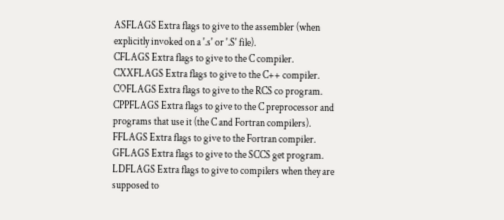ASFLAGS Extra flags to give to the assembler (when explicitly invoked on a '.s' or '.S' file).
CFLAGS Extra flags to give to the C compiler.
CXXFLAGS Extra flags to give to the C++ compiler.
COFLAGS Extra flags to give to the RCS co program.
CPPFLAGS Extra flags to give to the C preprocessor and programs that use it (the C and Fortran compilers).
FFLAGS Extra flags to give to the Fortran compiler.
GFLAGS Extra flags to give to the SCCS get program.
LDFLAGS Extra flags to give to compilers when they are supposed to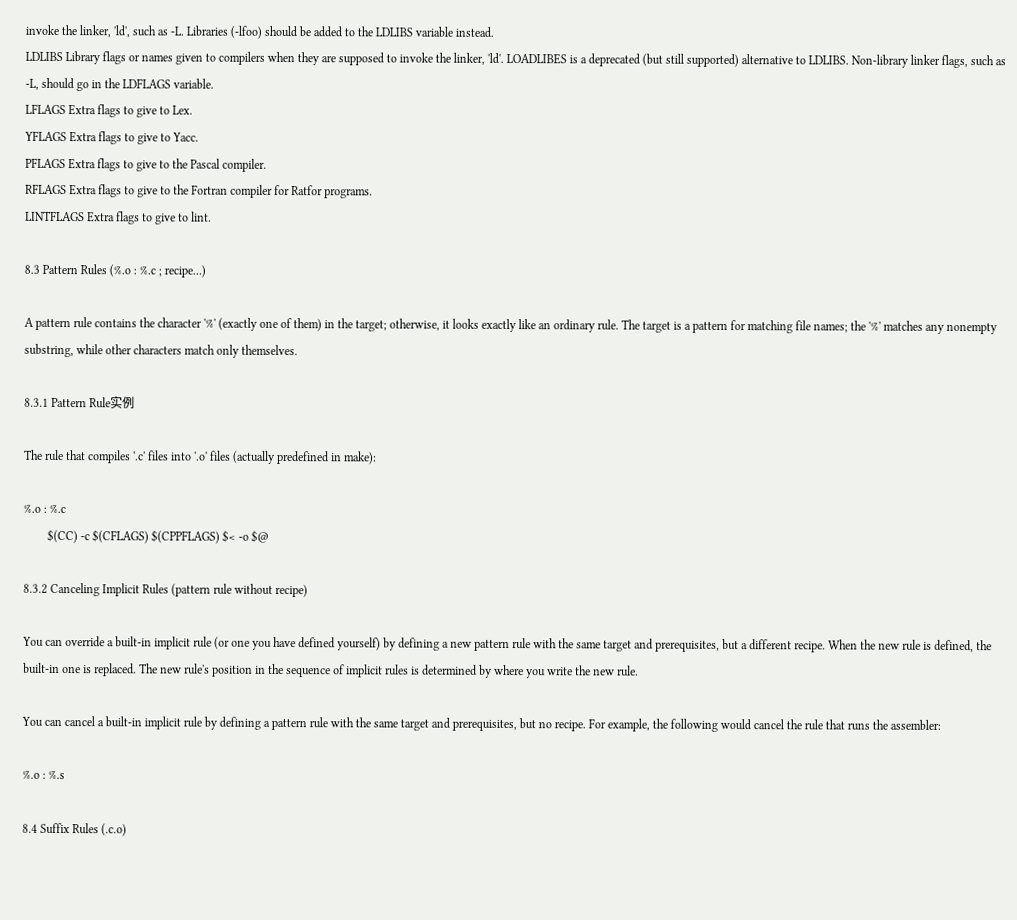invoke the linker, 'ld', such as -L. Libraries (-lfoo) should be added to the LDLIBS variable instead.
LDLIBS Library flags or names given to compilers when they are supposed to invoke the linker, 'ld'. LOADLIBES is a deprecated (but still supported) alternative to LDLIBS. Non-library linker flags, such as -L, should go in the LDFLAGS variable.
LFLAGS Extra flags to give to Lex.
YFLAGS Extra flags to give to Yacc.
PFLAGS Extra flags to give to the Pascal compiler.
RFLAGS Extra flags to give to the Fortran compiler for Ratfor programs.
LINTFLAGS Extra flags to give to lint.

8.3 Pattern Rules (%.o : %.c ; recipe…)

A pattern rule contains the character '%' (exactly one of them) in the target; otherwise, it looks exactly like an ordinary rule. The target is a pattern for matching file names; the '%' matches any nonempty substring, while other characters match only themselves.

8.3.1 Pattern Rule实例

The rule that compiles '.c' files into '.o' files (actually predefined in make):

%.o : %.c
        $(CC) -c $(CFLAGS) $(CPPFLAGS) $< -o $@

8.3.2 Canceling Implicit Rules (pattern rule without recipe)

You can override a built-in implicit rule (or one you have defined yourself) by defining a new pattern rule with the same target and prerequisites, but a different recipe. When the new rule is defined, the built-in one is replaced. The new rule's position in the sequence of implicit rules is determined by where you write the new rule.

You can cancel a built-in implicit rule by defining a pattern rule with the same target and prerequisites, but no recipe. For example, the following would cancel the rule that runs the assembler:

%.o : %.s

8.4 Suffix Rules (.c.o)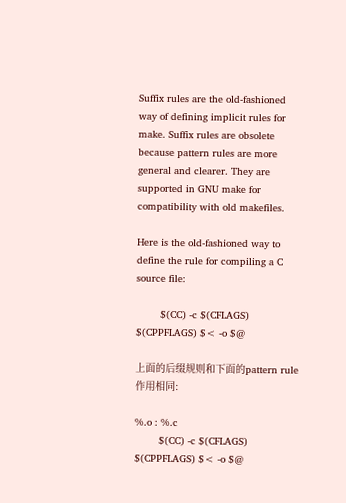Suffix rules are the old-fashioned way of defining implicit rules for make. Suffix rules are obsolete because pattern rules are more general and clearer. They are supported in GNU make for compatibility with old makefiles.

Here is the old-fashioned way to define the rule for compiling a C source file:

        $(CC) -c $(CFLAGS) $(CPPFLAGS) $< -o $@

上面的后缀规则和下面的pattern rule作用相同:

%.o : %.c
        $(CC) -c $(CFLAGS) $(CPPFLAGS) $< -o $@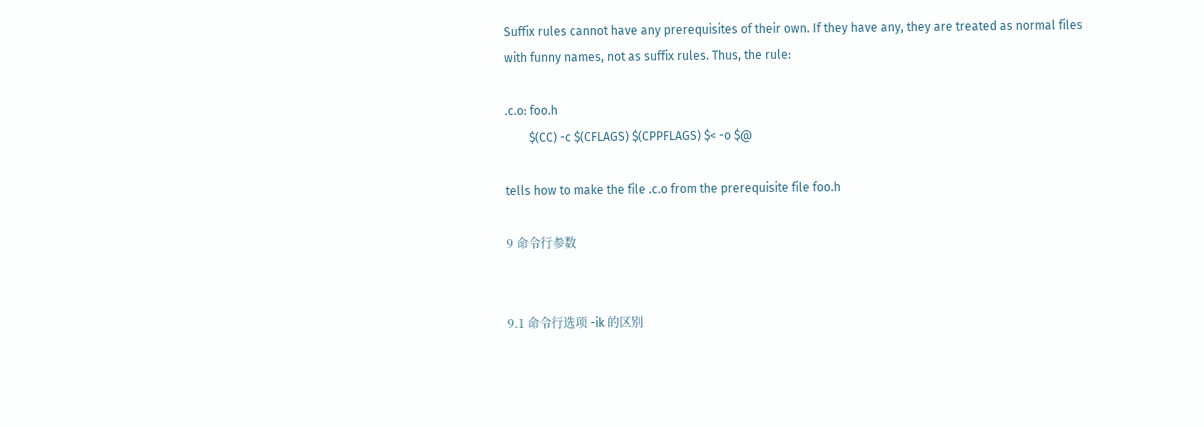Suffix rules cannot have any prerequisites of their own. If they have any, they are treated as normal files with funny names, not as suffix rules. Thus, the rule:

.c.o: foo.h
        $(CC) -c $(CFLAGS) $(CPPFLAGS) $< -o $@

tells how to make the file .c.o from the prerequisite file foo.h

9 命令行参数


9.1 命令行选项 -ik 的区别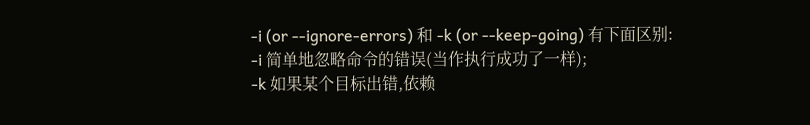-i (or --ignore-errors) 和 -k (or --keep-going) 有下面区别:
-i 简单地忽略命令的错误(当作执行成功了一样);
-k 如果某个目标出错,依赖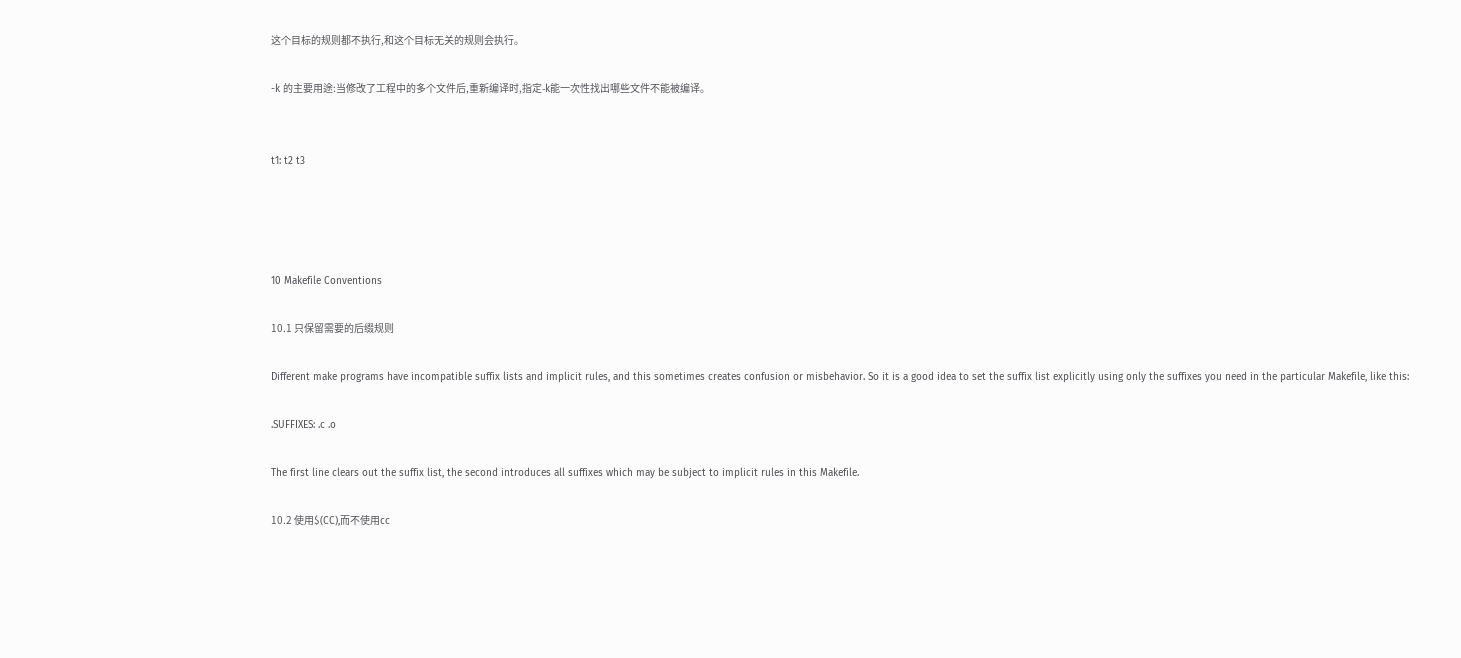这个目标的规则都不执行,和这个目标无关的规则会执行。

-k 的主要用途:当修改了工程中的多个文件后,重新编译时,指定-k能一次性找出哪些文件不能被编译。


t1: t2 t3




10 Makefile Conventions

10.1 只保留需要的后缀规则

Different make programs have incompatible suffix lists and implicit rules, and this sometimes creates confusion or misbehavior. So it is a good idea to set the suffix list explicitly using only the suffixes you need in the particular Makefile, like this:

.SUFFIXES: .c .o

The first line clears out the suffix list, the second introduces all suffixes which may be subject to implicit rules in this Makefile.

10.2 使用$(CC),而不使用cc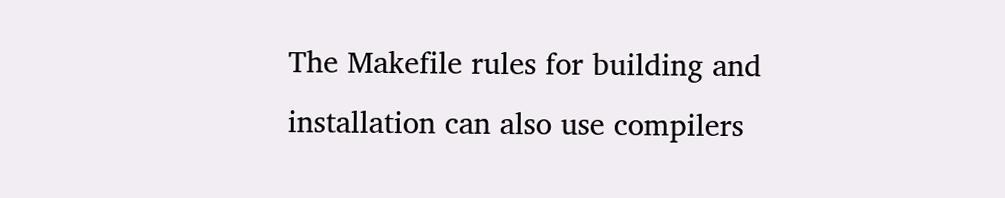The Makefile rules for building and installation can also use compilers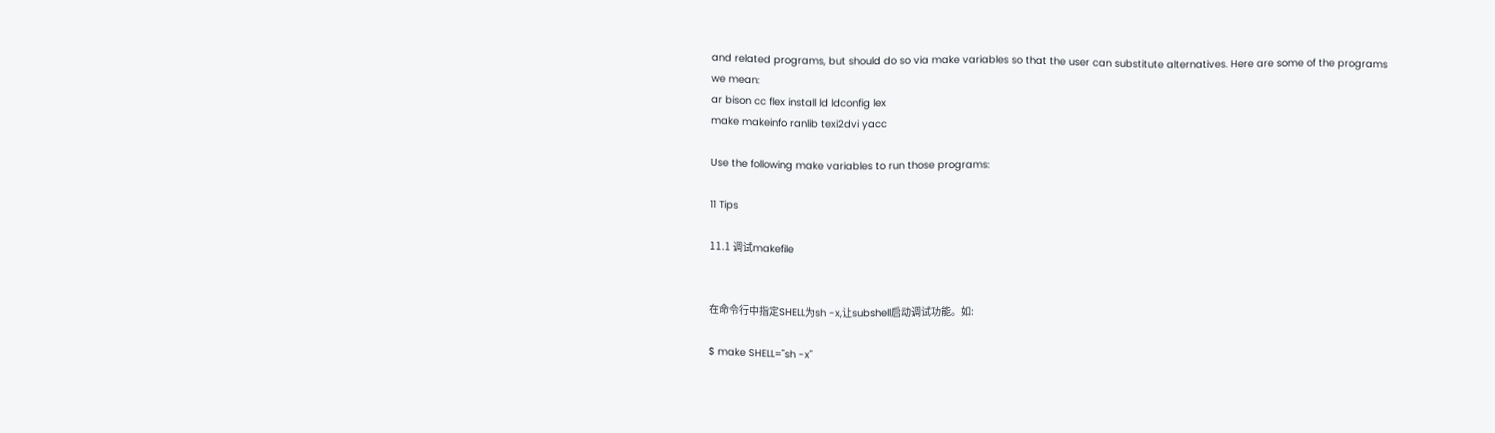and related programs, but should do so via make variables so that the user can substitute alternatives. Here are some of the programs we mean:
ar bison cc flex install ld ldconfig lex
make makeinfo ranlib texi2dvi yacc

Use the following make variables to run those programs:

11 Tips

11.1 调试makefile


在命令行中指定SHELL为sh -x,让subshell启动调试功能。如:

$ make SHELL="sh -x"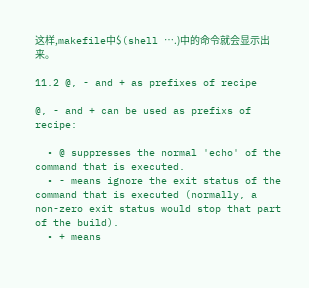这样,makefile中$(shell ….)中的命令就会显示出来。

11.2 @, - and + as prefixes of recipe

@, - and + can be used as prefixs of recipe:

  • @ suppresses the normal 'echo' of the command that is executed.
  • - means ignore the exit status of the command that is executed (normally, a non-zero exit status would stop that part of the build).
  • + means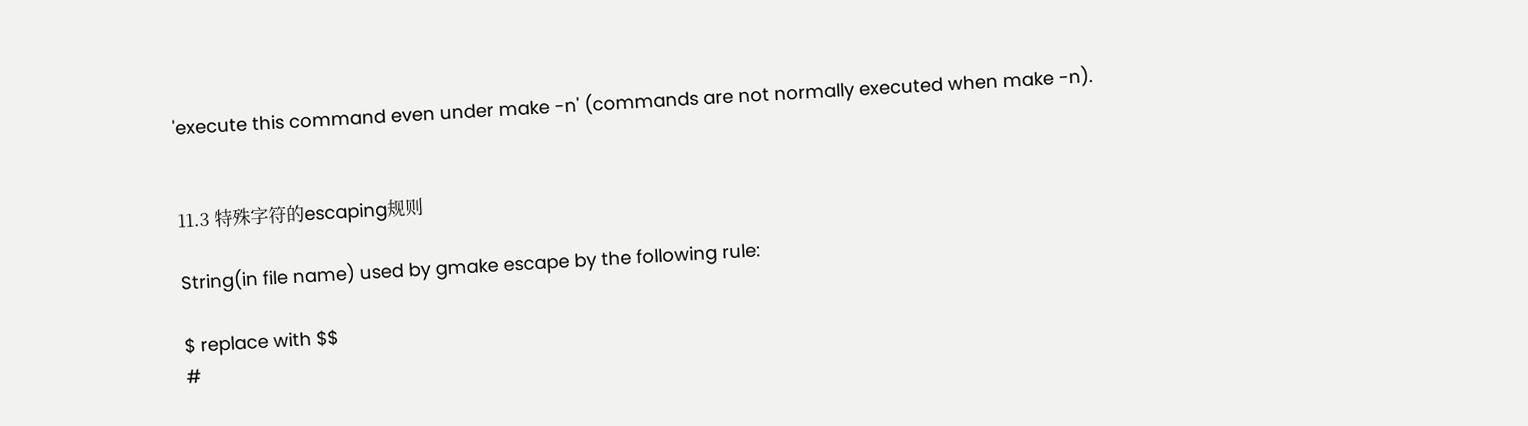'execute this command even under make -n' (commands are not normally executed when make -n).


11.3 特殊字符的escaping规则

String(in file name) used by gmake escape by the following rule:

$ replace with $$
#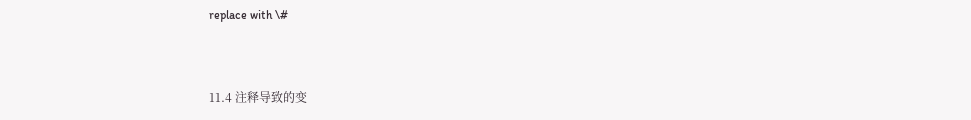replace with \#


11.4 注释导致的变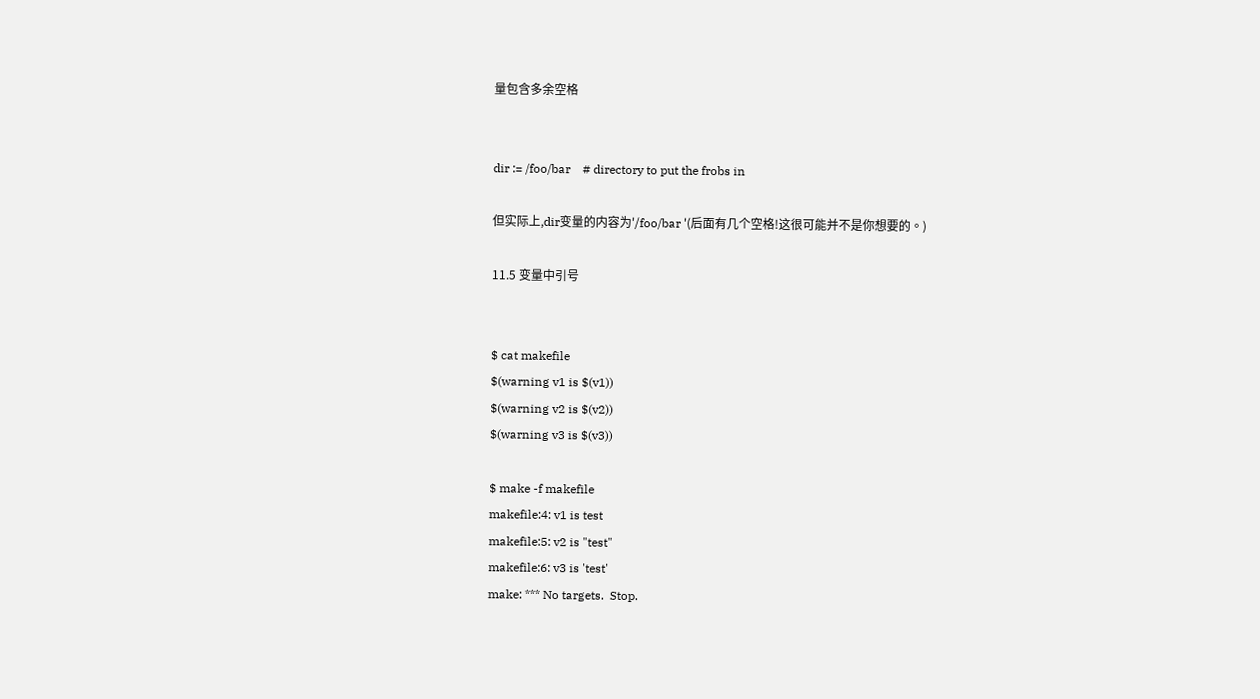量包含多余空格


dir := /foo/bar    # directory to put the frobs in

但实际上,dir变量的内容为'/foo/bar '(后面有几个空格!这很可能并不是你想要的。)

11.5 变量中引号


$ cat makefile
$(warning v1 is $(v1))
$(warning v2 is $(v2))
$(warning v3 is $(v3))

$ make -f makefile
makefile:4: v1 is test
makefile:5: v2 is "test"
makefile:6: v3 is 'test'
make: *** No targets.  Stop.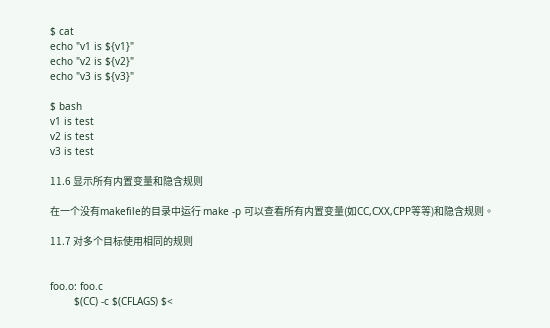$ cat
echo "v1 is ${v1}"
echo "v2 is ${v2}"
echo "v3 is ${v3}"

$ bash
v1 is test
v2 is test
v3 is test

11.6 显示所有内置变量和隐含规则

在一个没有makefile的目录中运行 make -p 可以查看所有内置变量(如CC,CXX,CPP等等)和隐含规则。

11.7 对多个目标使用相同的规则


foo.o: foo.c
        $(CC) -c $(CFLAGS) $<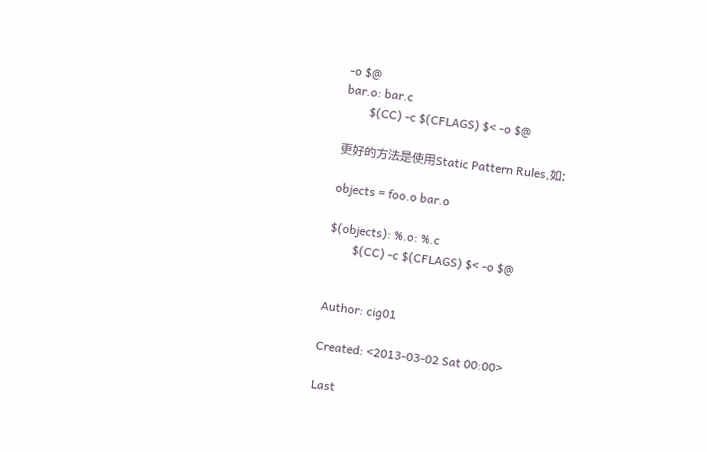-o $@
bar.o: bar.c
        $(CC) -c $(CFLAGS) $< -o $@

更好的方法是使用Static Pattern Rules,如:

objects = foo.o bar.o

$(objects): %.o: %.c
        $(CC) -c $(CFLAGS) $< -o $@


Author: cig01

Created: <2013-03-02 Sat 00:00>

Last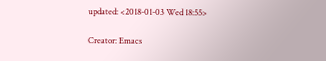updated: <2018-01-03 Wed 18:55>

Creator: Emacs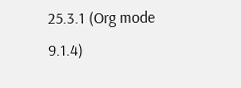25.3.1 (Org mode 9.1.4)